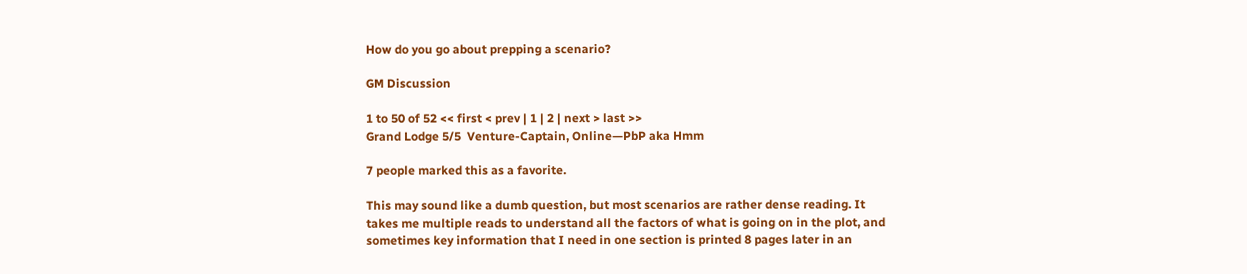How do you go about prepping a scenario?

GM Discussion

1 to 50 of 52 << first < prev | 1 | 2 | next > last >>
Grand Lodge 5/5  Venture-Captain, Online—PbP aka Hmm

7 people marked this as a favorite.

This may sound like a dumb question, but most scenarios are rather dense reading. It takes me multiple reads to understand all the factors of what is going on in the plot, and sometimes key information that I need in one section is printed 8 pages later in an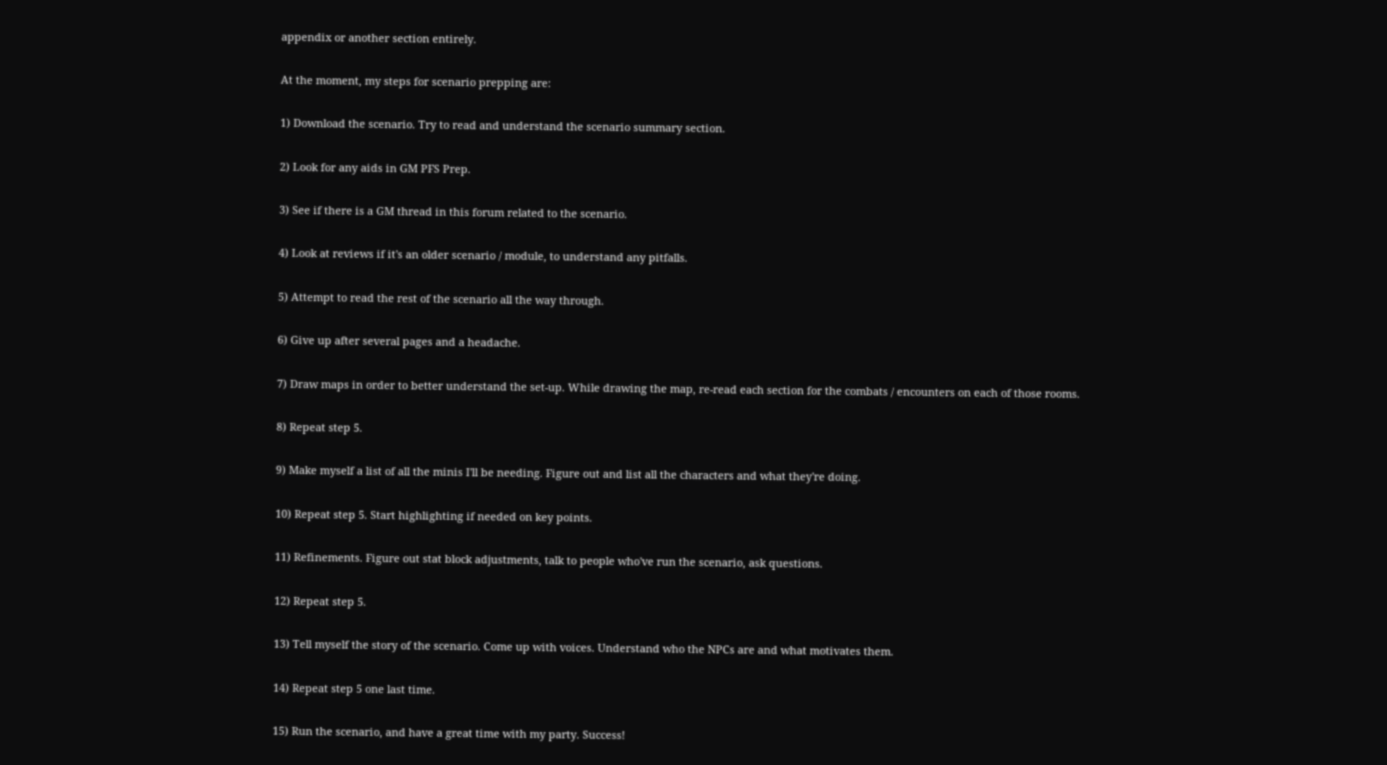appendix or another section entirely.

At the moment, my steps for scenario prepping are:

1) Download the scenario. Try to read and understand the scenario summary section.

2) Look for any aids in GM PFS Prep.

3) See if there is a GM thread in this forum related to the scenario.

4) Look at reviews if it's an older scenario / module, to understand any pitfalls.

5) Attempt to read the rest of the scenario all the way through.

6) Give up after several pages and a headache.

7) Draw maps in order to better understand the set-up. While drawing the map, re-read each section for the combats / encounters on each of those rooms.

8) Repeat step 5.

9) Make myself a list of all the minis I'll be needing. Figure out and list all the characters and what they're doing.

10) Repeat step 5. Start highlighting if needed on key points.

11) Refinements. Figure out stat block adjustments, talk to people who've run the scenario, ask questions.

12) Repeat step 5.

13) Tell myself the story of the scenario. Come up with voices. Understand who the NPCs are and what motivates them.

14) Repeat step 5 one last time.

15) Run the scenario, and have a great time with my party. Success!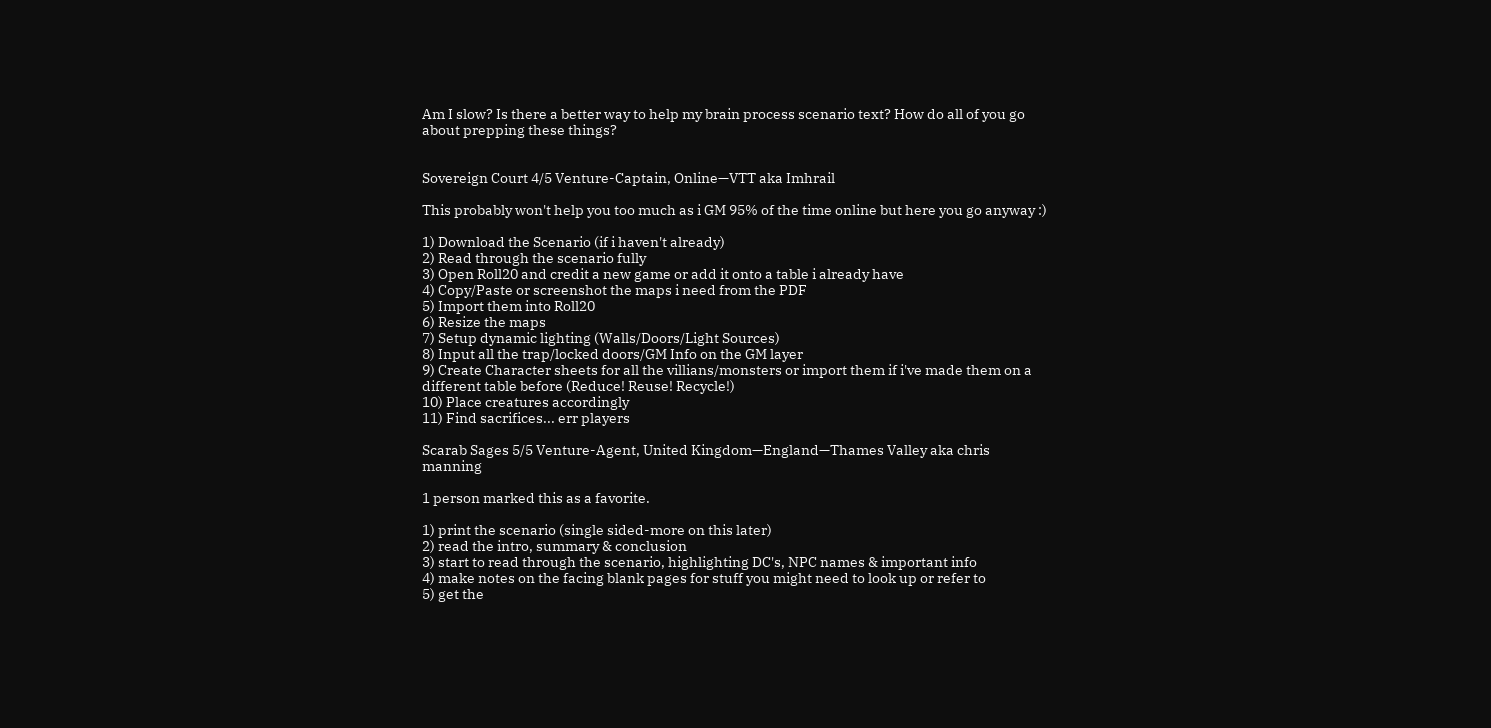Am I slow? Is there a better way to help my brain process scenario text? How do all of you go about prepping these things?


Sovereign Court 4/5 Venture-Captain, Online—VTT aka Imhrail

This probably won't help you too much as i GM 95% of the time online but here you go anyway :)

1) Download the Scenario (if i haven't already)
2) Read through the scenario fully
3) Open Roll20 and credit a new game or add it onto a table i already have
4) Copy/Paste or screenshot the maps i need from the PDF
5) Import them into Roll20
6) Resize the maps
7) Setup dynamic lighting (Walls/Doors/Light Sources)
8) Input all the trap/locked doors/GM Info on the GM layer
9) Create Character sheets for all the villians/monsters or import them if i've made them on a different table before (Reduce! Reuse! Recycle!)
10) Place creatures accordingly
11) Find sacrifices... err players

Scarab Sages 5/5 Venture-Agent, United Kingdom—England—Thames Valley aka chris manning

1 person marked this as a favorite.

1) print the scenario (single sided-more on this later)
2) read the intro, summary & conclusion
3) start to read through the scenario, highlighting DC's, NPC names & important info
4) make notes on the facing blank pages for stuff you might need to look up or refer to
5) get the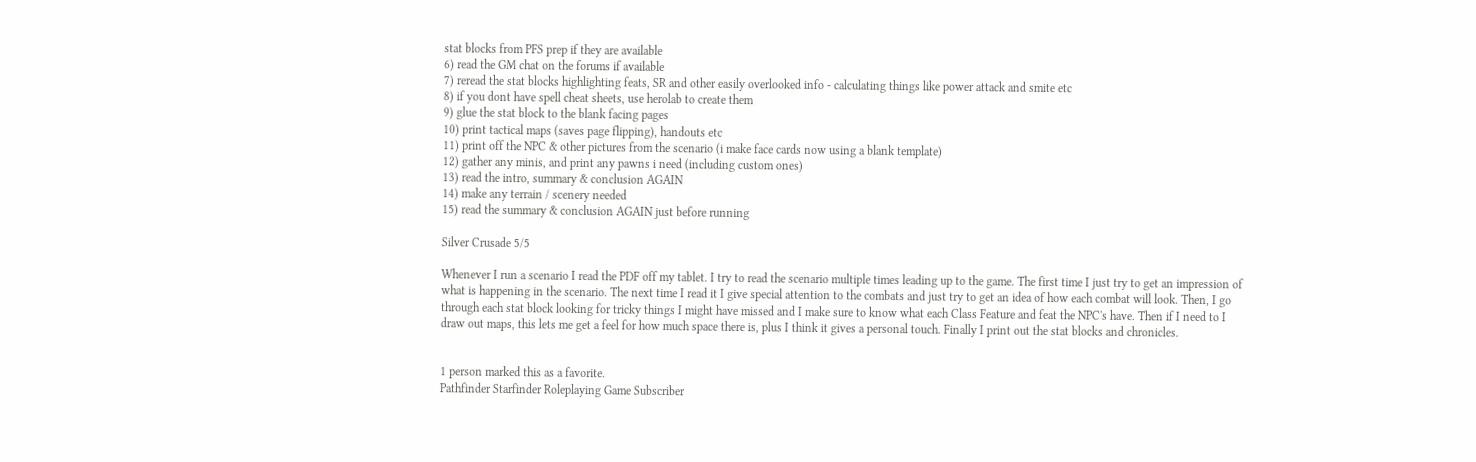stat blocks from PFS prep if they are available
6) read the GM chat on the forums if available
7) reread the stat blocks highlighting feats, SR and other easily overlooked info - calculating things like power attack and smite etc
8) if you dont have spell cheat sheets, use herolab to create them
9) glue the stat block to the blank facing pages
10) print tactical maps (saves page flipping), handouts etc
11) print off the NPC & other pictures from the scenario (i make face cards now using a blank template)
12) gather any minis, and print any pawns i need (including custom ones)
13) read the intro, summary & conclusion AGAIN
14) make any terrain / scenery needed
15) read the summary & conclusion AGAIN just before running

Silver Crusade 5/5

Whenever I run a scenario I read the PDF off my tablet. I try to read the scenario multiple times leading up to the game. The first time I just try to get an impression of what is happening in the scenario. The next time I read it I give special attention to the combats and just try to get an idea of how each combat will look. Then, I go through each stat block looking for tricky things I might have missed and I make sure to know what each Class Feature and feat the NPC's have. Then if I need to I draw out maps, this lets me get a feel for how much space there is, plus I think it gives a personal touch. Finally I print out the stat blocks and chronicles.


1 person marked this as a favorite.
Pathfinder Starfinder Roleplaying Game Subscriber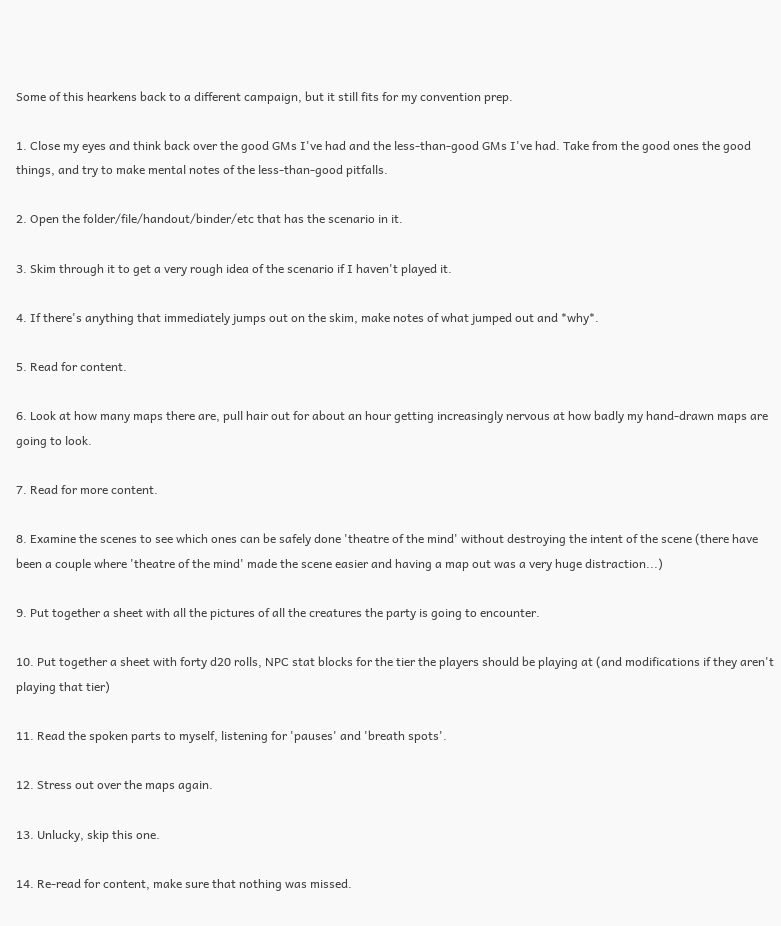Some of this hearkens back to a different campaign, but it still fits for my convention prep.

1. Close my eyes and think back over the good GMs I've had and the less-than-good GMs I've had. Take from the good ones the good things, and try to make mental notes of the less-than-good pitfalls.

2. Open the folder/file/handout/binder/etc that has the scenario in it.

3. Skim through it to get a very rough idea of the scenario if I haven't played it.

4. If there's anything that immediately jumps out on the skim, make notes of what jumped out and *why*.

5. Read for content.

6. Look at how many maps there are, pull hair out for about an hour getting increasingly nervous at how badly my hand-drawn maps are going to look.

7. Read for more content.

8. Examine the scenes to see which ones can be safely done 'theatre of the mind' without destroying the intent of the scene (there have been a couple where 'theatre of the mind' made the scene easier and having a map out was a very huge distraction...)

9. Put together a sheet with all the pictures of all the creatures the party is going to encounter.

10. Put together a sheet with forty d20 rolls, NPC stat blocks for the tier the players should be playing at (and modifications if they aren't playing that tier)

11. Read the spoken parts to myself, listening for 'pauses' and 'breath spots'.

12. Stress out over the maps again.

13. Unlucky, skip this one.

14. Re-read for content, make sure that nothing was missed.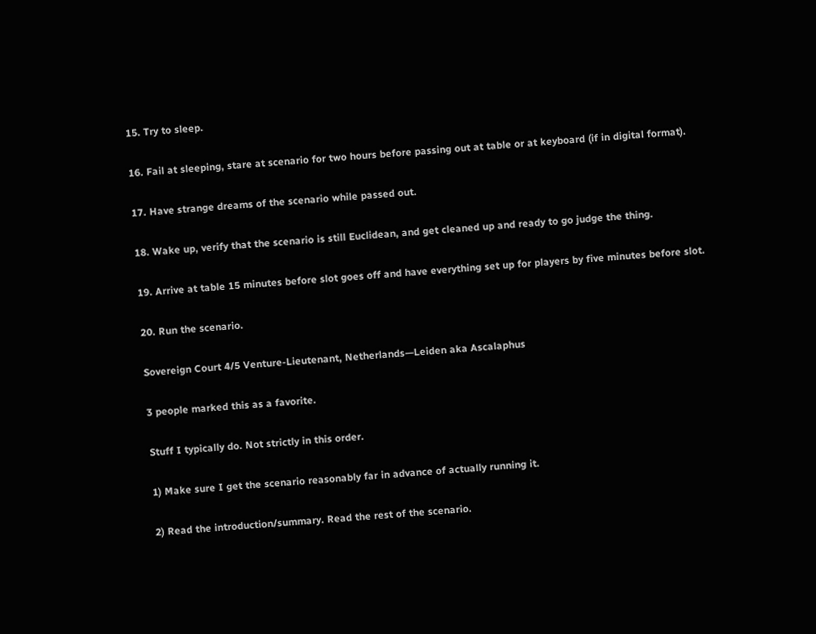15. Try to sleep.

16. Fail at sleeping, stare at scenario for two hours before passing out at table or at keyboard (if in digital format).

17. Have strange dreams of the scenario while passed out.

18. Wake up, verify that the scenario is still Euclidean, and get cleaned up and ready to go judge the thing.

19. Arrive at table 15 minutes before slot goes off and have everything set up for players by five minutes before slot.

20. Run the scenario.

Sovereign Court 4/5 Venture-Lieutenant, Netherlands—Leiden aka Ascalaphus

3 people marked this as a favorite.

Stuff I typically do. Not strictly in this order.

1) Make sure I get the scenario reasonably far in advance of actually running it.

2) Read the introduction/summary. Read the rest of the scenario.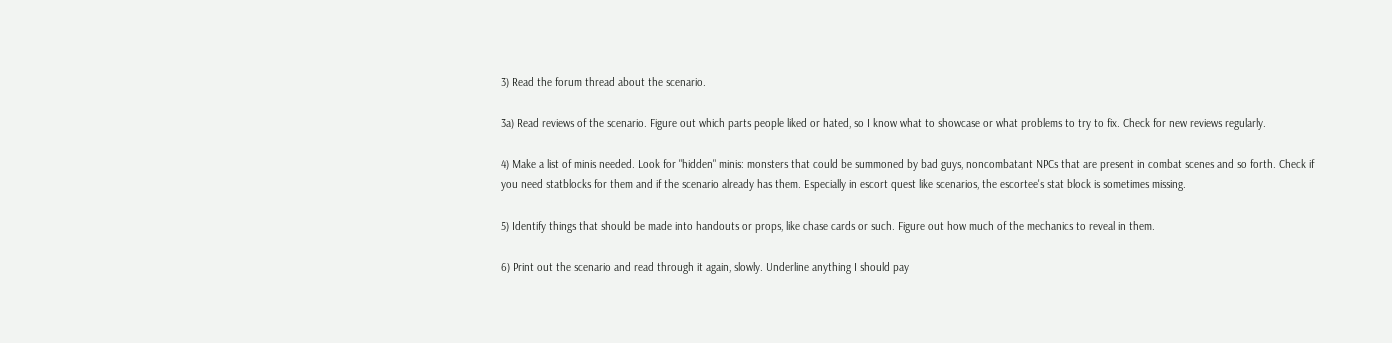3) Read the forum thread about the scenario.

3a) Read reviews of the scenario. Figure out which parts people liked or hated, so I know what to showcase or what problems to try to fix. Check for new reviews regularly.

4) Make a list of minis needed. Look for "hidden" minis: monsters that could be summoned by bad guys, noncombatant NPCs that are present in combat scenes and so forth. Check if you need statblocks for them and if the scenario already has them. Especially in escort quest like scenarios, the escortee's stat block is sometimes missing.

5) Identify things that should be made into handouts or props, like chase cards or such. Figure out how much of the mechanics to reveal in them.

6) Print out the scenario and read through it again, slowly. Underline anything I should pay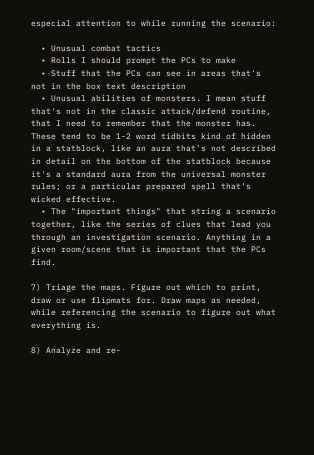especial attention to while running the scenario:

  • Unusual combat tactics
  • Rolls I should prompt the PCs to make
  • Stuff that the PCs can see in areas that's not in the box text description
  • Unusual abilities of monsters. I mean stuff that's not in the classic attack/defend routine, that I need to remember that the monster has. These tend to be 1-2 word tidbits kind of hidden in a statblock, like an aura that's not described in detail on the bottom of the statblock because it's a standard aura from the universal monster rules; or a particular prepared spell that's wicked effective.
  • The "important things" that string a scenario together, like the series of clues that lead you through an investigation scenario. Anything in a given room/scene that is important that the PCs find.

7) Triage the maps. Figure out which to print, draw or use flipmats for. Draw maps as needed, while referencing the scenario to figure out what everything is.

8) Analyze and re-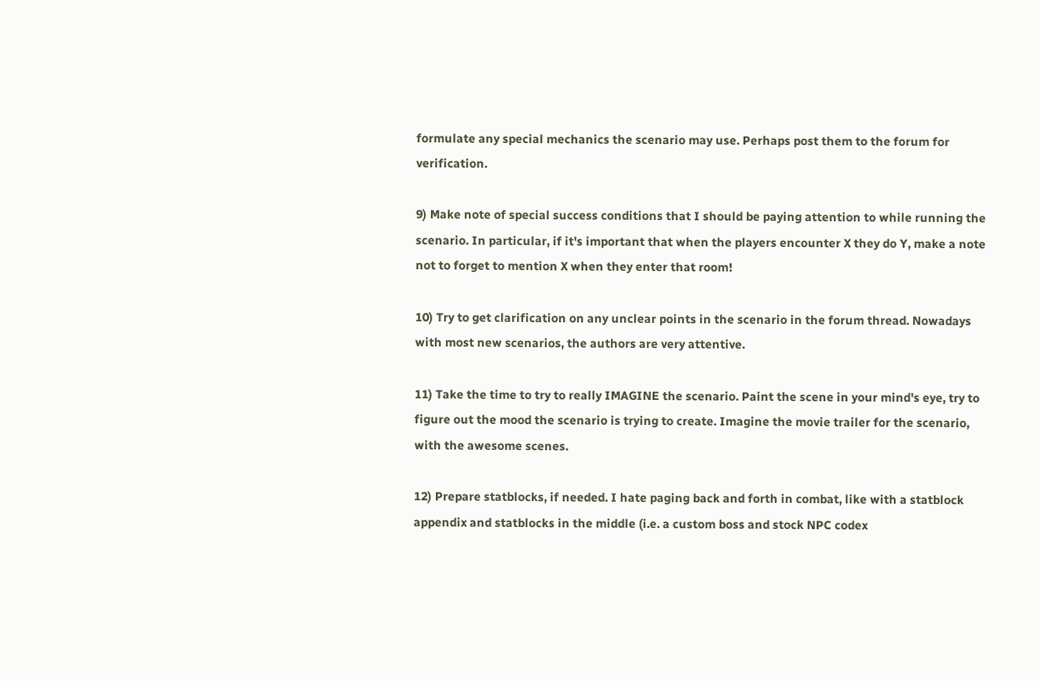formulate any special mechanics the scenario may use. Perhaps post them to the forum for verification.

9) Make note of special success conditions that I should be paying attention to while running the scenario. In particular, if it's important that when the players encounter X they do Y, make a note not to forget to mention X when they enter that room!

10) Try to get clarification on any unclear points in the scenario in the forum thread. Nowadays with most new scenarios, the authors are very attentive.

11) Take the time to try to really IMAGINE the scenario. Paint the scene in your mind's eye, try to figure out the mood the scenario is trying to create. Imagine the movie trailer for the scenario, with the awesome scenes.

12) Prepare statblocks, if needed. I hate paging back and forth in combat, like with a statblock appendix and statblocks in the middle (i.e. a custom boss and stock NPC codex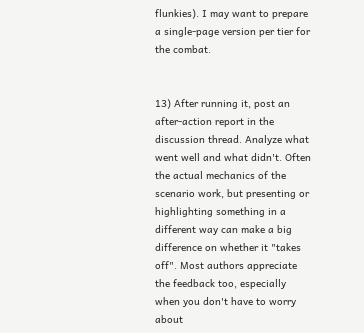flunkies). I may want to prepare a single-page version per tier for the combat.


13) After running it, post an after-action report in the discussion thread. Analyze what went well and what didn't. Often the actual mechanics of the scenario work, but presenting or highlighting something in a different way can make a big difference on whether it "takes off". Most authors appreciate the feedback too, especially when you don't have to worry about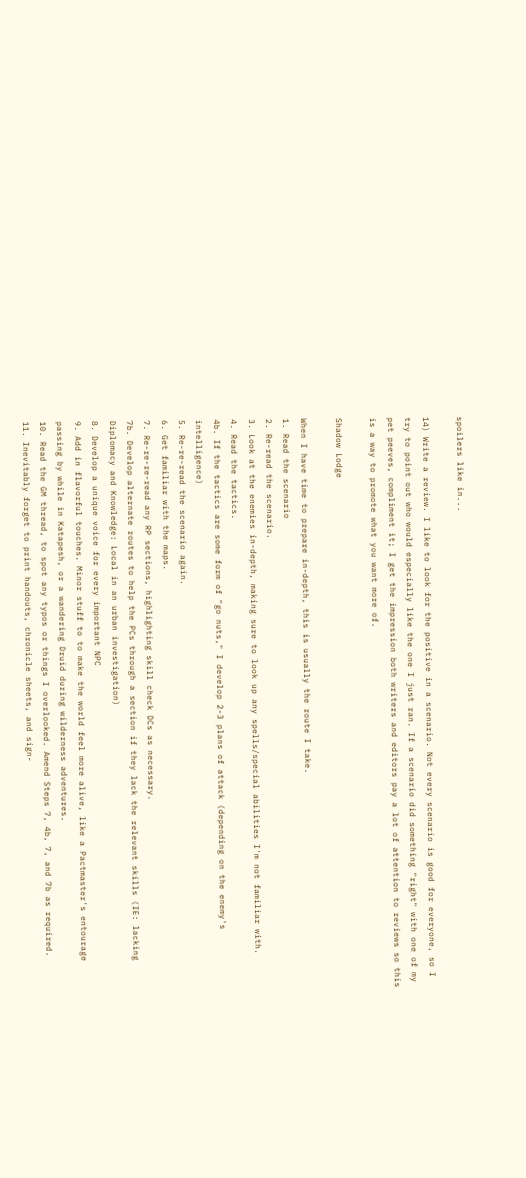spoilers like in...

14) Write a review. I like to look for the positive in a scenario. Not every scenario is good for everyone, so I try to point out who would especially like the one I just ran. If a scenario did something "right" with one of my pet peeves, compliment it; I get the impression both writers and editors pay a lot of attention to reviews so this is a way to promote what you want more of.

Shadow Lodge

When I have time to prepare in-depth, this is usually the route I take.
1. Read the scenario
2. Re-read the scenario.
3. Look at the enemies in-depth, making sure to look up any spells/special abilities I'm not familiar with.
4. Read the tactics.
4b. If the tactics are some form of "go nuts," I develop 2-3 plans of attack (depending on the enemy's intelligence)
5. Re-re-read the scenario again.
6. Get familiar with the maps.
7. Re-re-re-read any RP sections, highlighting skill check DCs as necessary.
7b. Develop alternate routes to help the PCs through a section if they lack the relevant skills (IE: lacking Diplomacy and Knowledge: Local in an urban investigation)
8. Develop a unique voice for every important NPC
9. Add in flavorful touches. Minor stuff to to make the world feel more alive, like a Pactmaster's entourage passing by while in Katapesh, or a wandering Druid during wilderness adventures.
10. Read the GM thread, to spot any typos or things I overlooked. Amend Steps 7, 4b, 7, and 7b as required.
11. Inevitably forget to print handouts, chronicle sheets, and sign-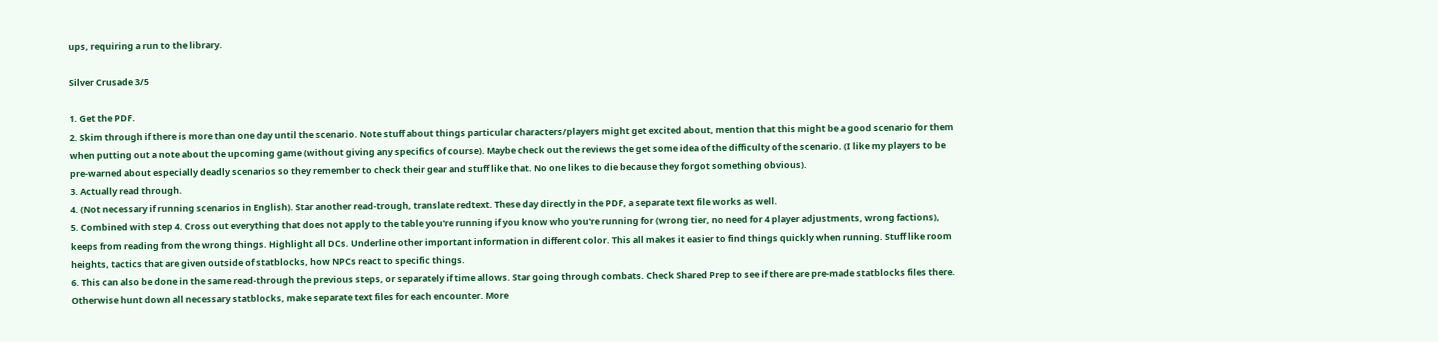ups, requiring a run to the library.

Silver Crusade 3/5

1. Get the PDF.
2. Skim through if there is more than one day until the scenario. Note stuff about things particular characters/players might get excited about, mention that this might be a good scenario for them when putting out a note about the upcoming game (without giving any specifics of course). Maybe check out the reviews the get some idea of the difficulty of the scenario. (I like my players to be pre-warned about especially deadly scenarios so they remember to check their gear and stuff like that. No one likes to die because they forgot something obvious).
3. Actually read through.
4. (Not necessary if running scenarios in English). Star another read-trough, translate redtext. These day directly in the PDF, a separate text file works as well.
5. Combined with step 4. Cross out everything that does not apply to the table you're running if you know who you're running for (wrong tier, no need for 4 player adjustments, wrong factions), keeps from reading from the wrong things. Highlight all DCs. Underline other important information in different color. This all makes it easier to find things quickly when running. Stuff like room heights, tactics that are given outside of statblocks, how NPCs react to specific things.
6. This can also be done in the same read-through the previous steps, or separately if time allows. Star going through combats. Check Shared Prep to see if there are pre-made statblocks files there. Otherwise hunt down all necessary statblocks, make separate text files for each encounter. More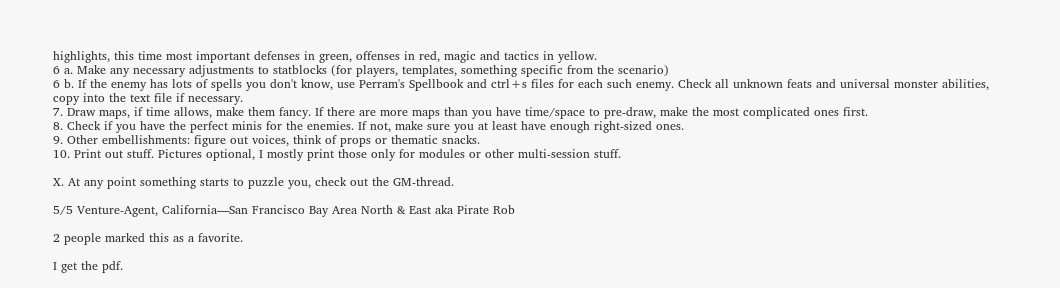highlights, this time most important defenses in green, offenses in red, magic and tactics in yellow.
6 a. Make any necessary adjustments to statblocks (for players, templates, something specific from the scenario)
6 b. If the enemy has lots of spells you don't know, use Perram's Spellbook and ctrl+s files for each such enemy. Check all unknown feats and universal monster abilities, copy into the text file if necessary.
7. Draw maps, if time allows, make them fancy. If there are more maps than you have time/space to pre-draw, make the most complicated ones first.
8. Check if you have the perfect minis for the enemies. If not, make sure you at least have enough right-sized ones.
9. Other embellishments: figure out voices, think of props or thematic snacks.
10. Print out stuff. Pictures optional, I mostly print those only for modules or other multi-session stuff.

X. At any point something starts to puzzle you, check out the GM-thread.

5/5 Venture-Agent, California—San Francisco Bay Area North & East aka Pirate Rob

2 people marked this as a favorite.

I get the pdf.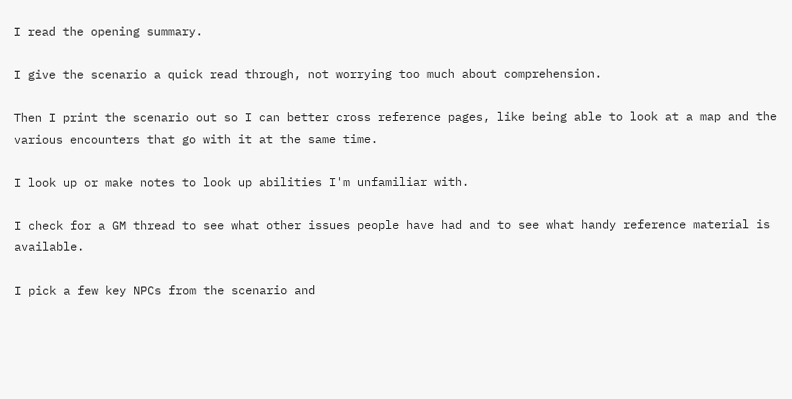I read the opening summary.

I give the scenario a quick read through, not worrying too much about comprehension.

Then I print the scenario out so I can better cross reference pages, like being able to look at a map and the various encounters that go with it at the same time.

I look up or make notes to look up abilities I'm unfamiliar with.

I check for a GM thread to see what other issues people have had and to see what handy reference material is available.

I pick a few key NPCs from the scenario and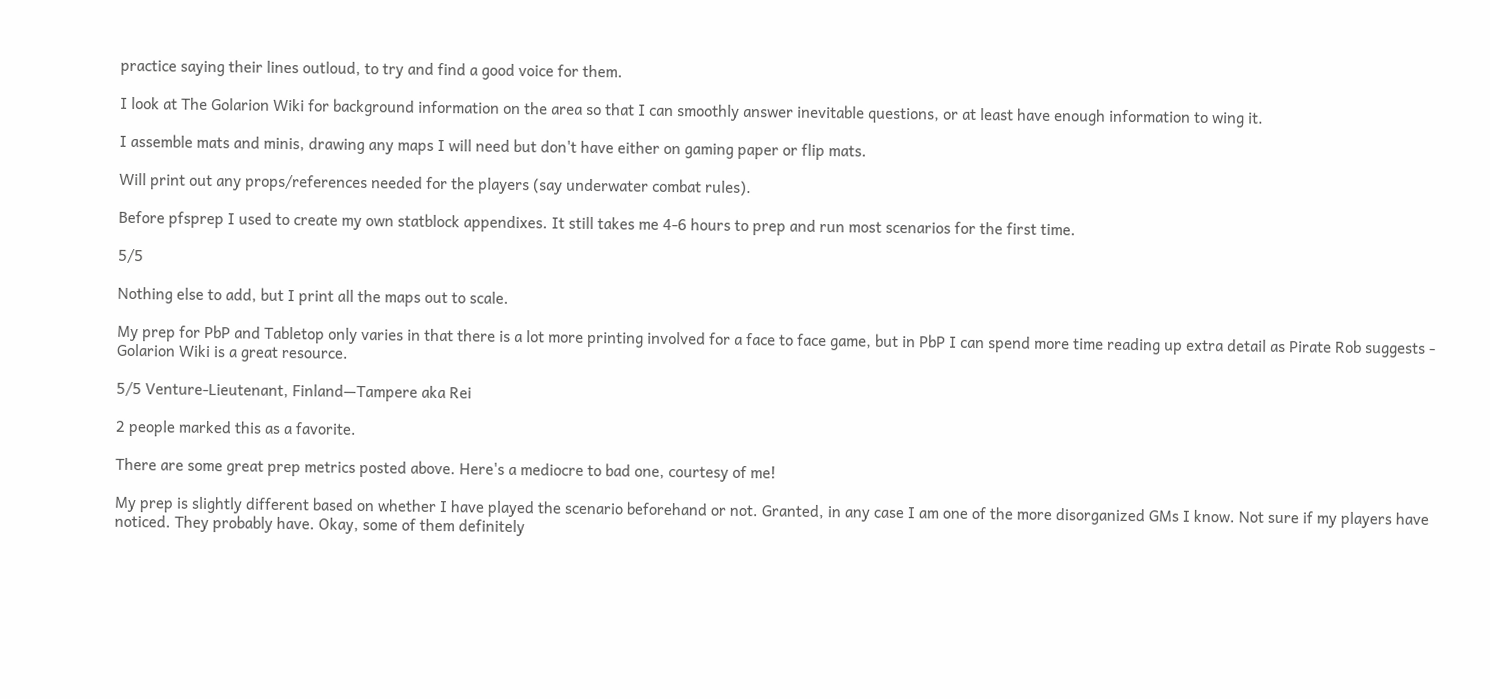practice saying their lines outloud, to try and find a good voice for them.

I look at The Golarion Wiki for background information on the area so that I can smoothly answer inevitable questions, or at least have enough information to wing it.

I assemble mats and minis, drawing any maps I will need but don't have either on gaming paper or flip mats.

Will print out any props/references needed for the players (say underwater combat rules).

Before pfsprep I used to create my own statblock appendixes. It still takes me 4-6 hours to prep and run most scenarios for the first time.

5/5

Nothing else to add, but I print all the maps out to scale.

My prep for PbP and Tabletop only varies in that there is a lot more printing involved for a face to face game, but in PbP I can spend more time reading up extra detail as Pirate Rob suggests - Golarion Wiki is a great resource.

5/5 Venture-Lieutenant, Finland—Tampere aka Rei

2 people marked this as a favorite.

There are some great prep metrics posted above. Here's a mediocre to bad one, courtesy of me!

My prep is slightly different based on whether I have played the scenario beforehand or not. Granted, in any case I am one of the more disorganized GMs I know. Not sure if my players have noticed. They probably have. Okay, some of them definitely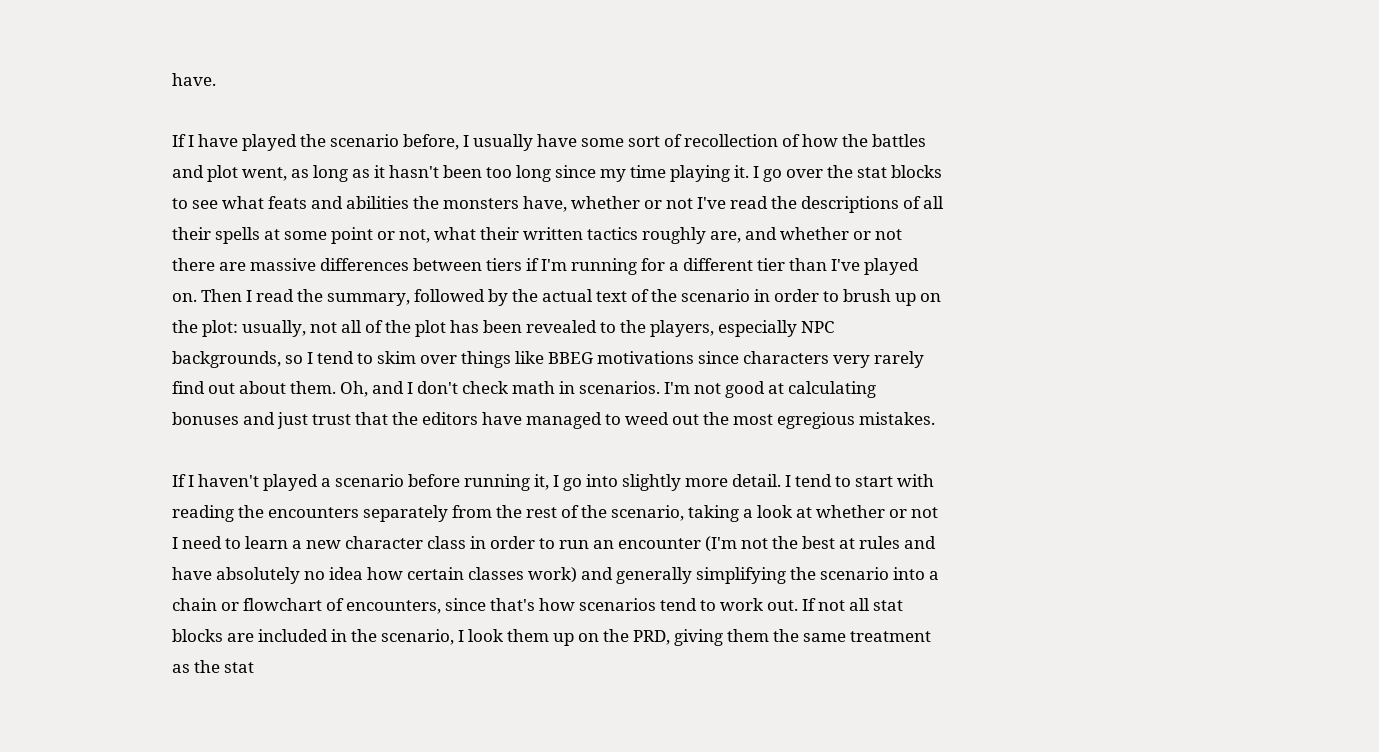have.

If I have played the scenario before, I usually have some sort of recollection of how the battles and plot went, as long as it hasn't been too long since my time playing it. I go over the stat blocks to see what feats and abilities the monsters have, whether or not I've read the descriptions of all their spells at some point or not, what their written tactics roughly are, and whether or not there are massive differences between tiers if I'm running for a different tier than I've played on. Then I read the summary, followed by the actual text of the scenario in order to brush up on the plot: usually, not all of the plot has been revealed to the players, especially NPC backgrounds, so I tend to skim over things like BBEG motivations since characters very rarely find out about them. Oh, and I don't check math in scenarios. I'm not good at calculating bonuses and just trust that the editors have managed to weed out the most egregious mistakes.

If I haven't played a scenario before running it, I go into slightly more detail. I tend to start with reading the encounters separately from the rest of the scenario, taking a look at whether or not I need to learn a new character class in order to run an encounter (I'm not the best at rules and have absolutely no idea how certain classes work) and generally simplifying the scenario into a chain or flowchart of encounters, since that's how scenarios tend to work out. If not all stat blocks are included in the scenario, I look them up on the PRD, giving them the same treatment as the stat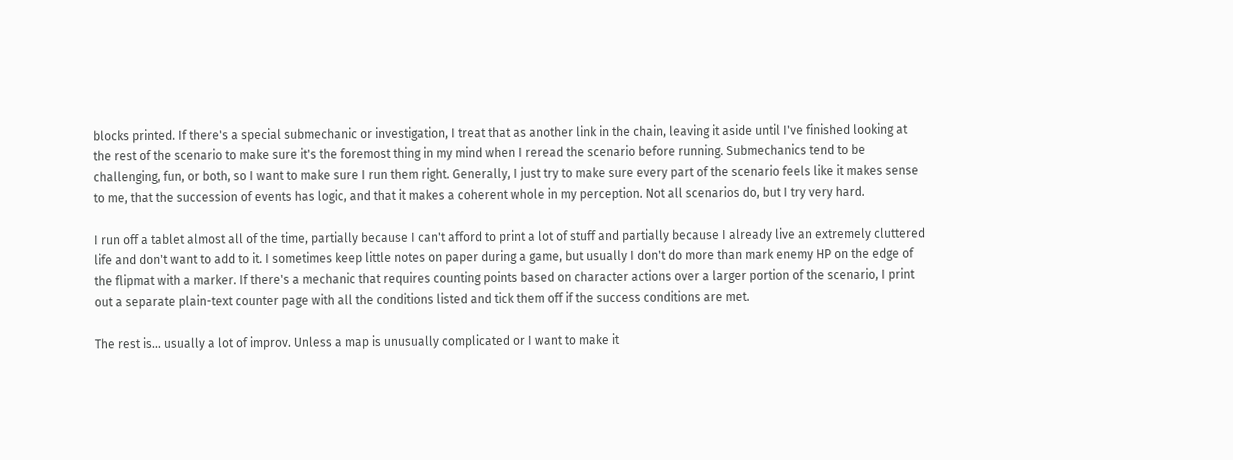blocks printed. If there's a special submechanic or investigation, I treat that as another link in the chain, leaving it aside until I've finished looking at the rest of the scenario to make sure it's the foremost thing in my mind when I reread the scenario before running. Submechanics tend to be challenging, fun, or both, so I want to make sure I run them right. Generally, I just try to make sure every part of the scenario feels like it makes sense to me, that the succession of events has logic, and that it makes a coherent whole in my perception. Not all scenarios do, but I try very hard.

I run off a tablet almost all of the time, partially because I can't afford to print a lot of stuff and partially because I already live an extremely cluttered life and don't want to add to it. I sometimes keep little notes on paper during a game, but usually I don't do more than mark enemy HP on the edge of the flipmat with a marker. If there's a mechanic that requires counting points based on character actions over a larger portion of the scenario, I print out a separate plain-text counter page with all the conditions listed and tick them off if the success conditions are met.

The rest is... usually a lot of improv. Unless a map is unusually complicated or I want to make it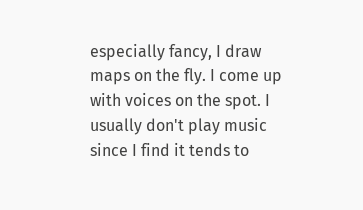especially fancy, I draw maps on the fly. I come up with voices on the spot. I usually don't play music since I find it tends to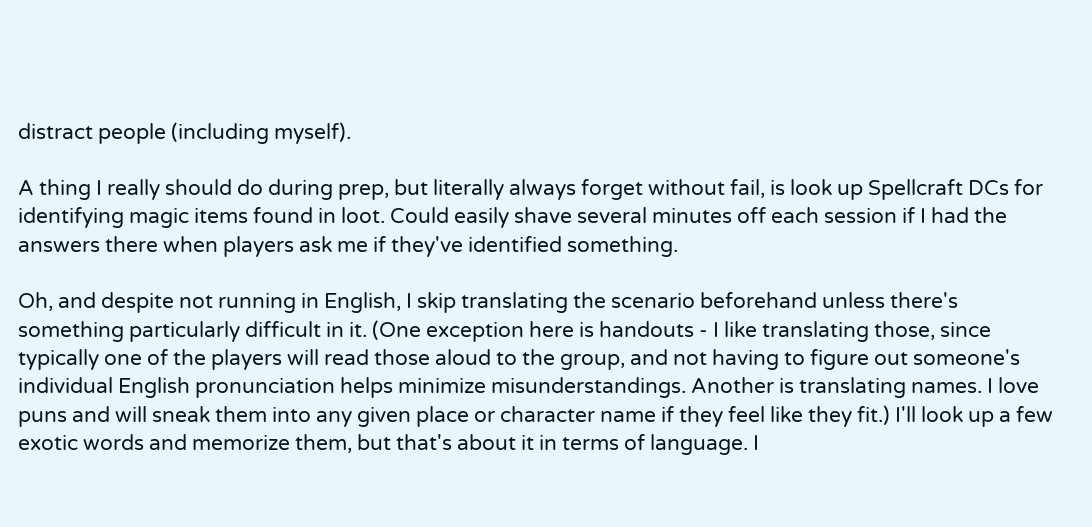distract people (including myself).

A thing I really should do during prep, but literally always forget without fail, is look up Spellcraft DCs for identifying magic items found in loot. Could easily shave several minutes off each session if I had the answers there when players ask me if they've identified something.

Oh, and despite not running in English, I skip translating the scenario beforehand unless there's something particularly difficult in it. (One exception here is handouts - I like translating those, since typically one of the players will read those aloud to the group, and not having to figure out someone's individual English pronunciation helps minimize misunderstandings. Another is translating names. I love puns and will sneak them into any given place or character name if they feel like they fit.) I'll look up a few exotic words and memorize them, but that's about it in terms of language. I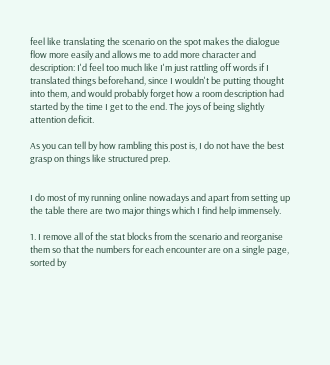feel like translating the scenario on the spot makes the dialogue flow more easily and allows me to add more character and description: I'd feel too much like I'm just rattling off words if I translated things beforehand, since I wouldn't be putting thought into them, and would probably forget how a room description had started by the time I get to the end. The joys of being slightly attention deficit.

As you can tell by how rambling this post is, I do not have the best grasp on things like structured prep.


I do most of my running online nowadays and apart from setting up the table there are two major things which I find help immensely.

1. I remove all of the stat blocks from the scenario and reorganise them so that the numbers for each encounter are on a single page, sorted by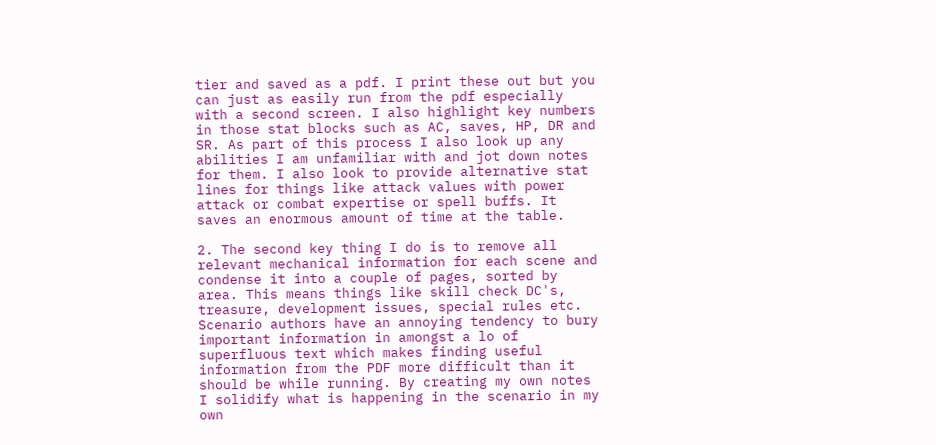tier and saved as a pdf. I print these out but you can just as easily run from the pdf especially with a second screen. I also highlight key numbers in those stat blocks such as AC, saves, HP, DR and SR. As part of this process I also look up any abilities I am unfamiliar with and jot down notes for them. I also look to provide alternative stat lines for things like attack values with power attack or combat expertise or spell buffs. It saves an enormous amount of time at the table.

2. The second key thing I do is to remove all relevant mechanical information for each scene and condense it into a couple of pages, sorted by area. This means things like skill check DC's, treasure, development issues, special rules etc. Scenario authors have an annoying tendency to bury important information in amongst a lo of superfluous text which makes finding useful information from the PDF more difficult than it should be while running. By creating my own notes I solidify what is happening in the scenario in my own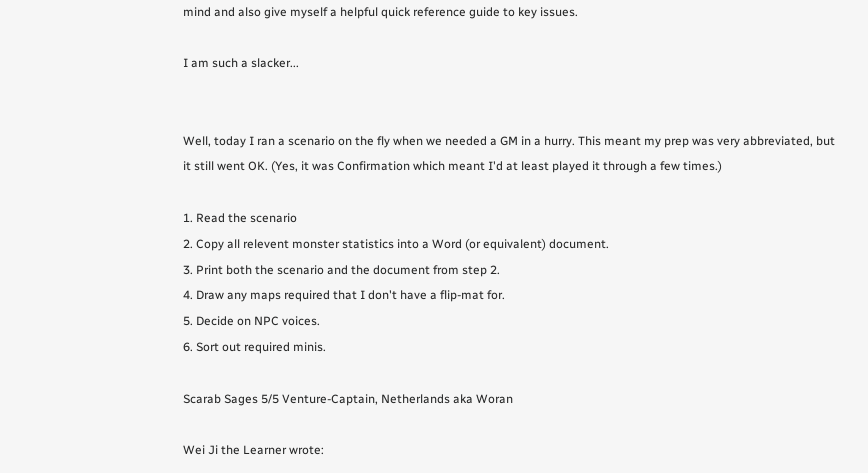mind and also give myself a helpful quick reference guide to key issues.

I am such a slacker...


Well, today I ran a scenario on the fly when we needed a GM in a hurry. This meant my prep was very abbreviated, but it still went OK. (Yes, it was Confirmation which meant I'd at least played it through a few times.)

1. Read the scenario
2. Copy all relevent monster statistics into a Word (or equivalent) document.
3. Print both the scenario and the document from step 2.
4. Draw any maps required that I don't have a flip-mat for.
5. Decide on NPC voices.
6. Sort out required minis.

Scarab Sages 5/5 Venture-Captain, Netherlands aka Woran

Wei Ji the Learner wrote: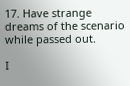17. Have strange dreams of the scenario while passed out.

I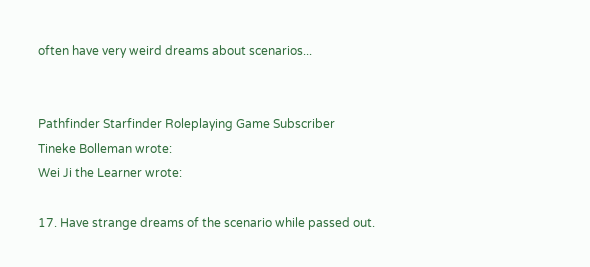often have very weird dreams about scenarios...


Pathfinder Starfinder Roleplaying Game Subscriber
Tineke Bolleman wrote:
Wei Ji the Learner wrote:

17. Have strange dreams of the scenario while passed out.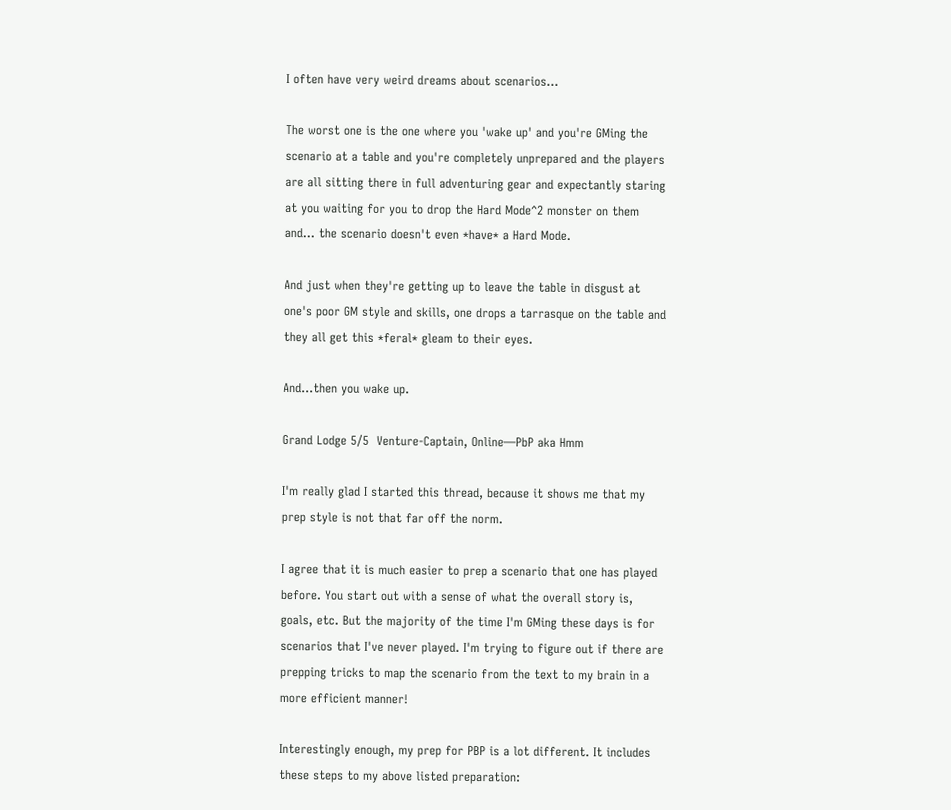I often have very weird dreams about scenarios...

The worst one is the one where you 'wake up' and you're GMing the scenario at a table and you're completely unprepared and the players are all sitting there in full adventuring gear and expectantly staring at you waiting for you to drop the Hard Mode^2 monster on them and... the scenario doesn't even *have* a Hard Mode.

And just when they're getting up to leave the table in disgust at one's poor GM style and skills, one drops a tarrasque on the table and they all get this *feral* gleam to their eyes.

And...then you wake up.

Grand Lodge 5/5  Venture-Captain, Online—PbP aka Hmm

I'm really glad I started this thread, because it shows me that my prep style is not that far off the norm.

I agree that it is much easier to prep a scenario that one has played before. You start out with a sense of what the overall story is, goals, etc. But the majority of the time I'm GMing these days is for scenarios that I've never played. I'm trying to figure out if there are prepping tricks to map the scenario from the text to my brain in a more efficient manner!

Interestingly enough, my prep for PBP is a lot different. It includes these steps to my above listed preparation: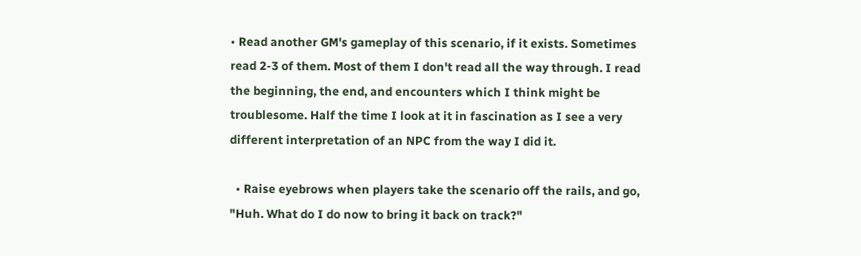• Read another GM's gameplay of this scenario, if it exists. Sometimes read 2-3 of them. Most of them I don't read all the way through. I read the beginning, the end, and encounters which I think might be troublesome. Half the time I look at it in fascination as I see a very different interpretation of an NPC from the way I did it.

  • Raise eyebrows when players take the scenario off the rails, and go, "Huh. What do I do now to bring it back on track?"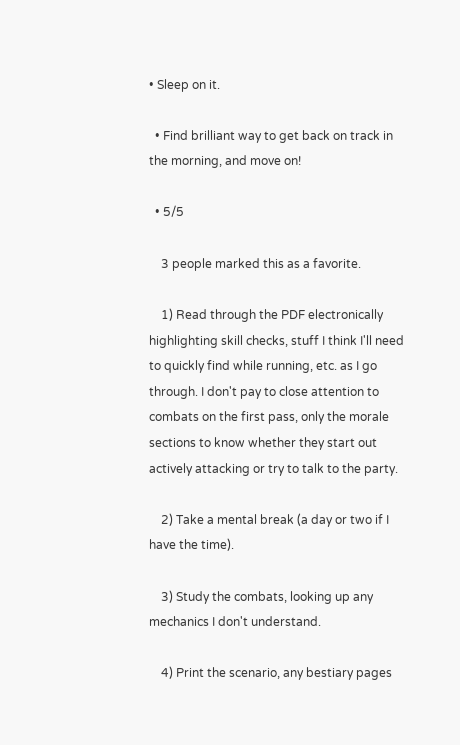• Sleep on it.

  • Find brilliant way to get back on track in the morning, and move on!

  • 5/5

    3 people marked this as a favorite.

    1) Read through the PDF electronically highlighting skill checks, stuff I think I'll need to quickly find while running, etc. as I go through. I don't pay to close attention to combats on the first pass, only the morale sections to know whether they start out actively attacking or try to talk to the party.

    2) Take a mental break (a day or two if I have the time).

    3) Study the combats, looking up any mechanics I don't understand.

    4) Print the scenario, any bestiary pages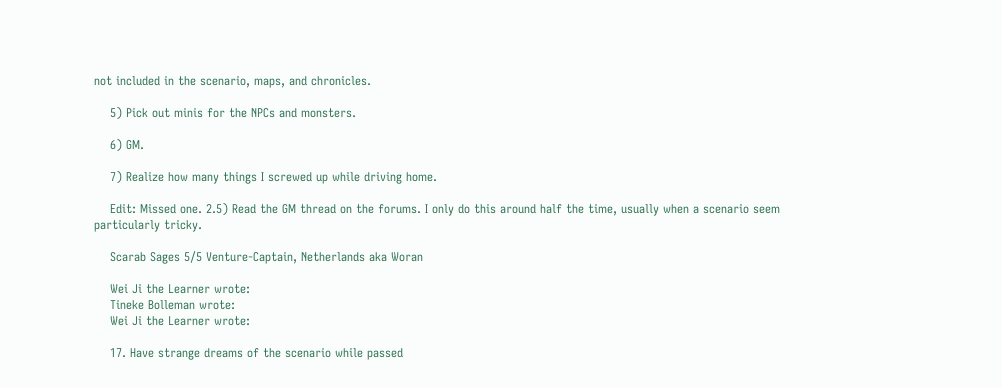not included in the scenario, maps, and chronicles.

    5) Pick out minis for the NPCs and monsters.

    6) GM.

    7) Realize how many things I screwed up while driving home.

    Edit: Missed one. 2.5) Read the GM thread on the forums. I only do this around half the time, usually when a scenario seem particularly tricky.

    Scarab Sages 5/5 Venture-Captain, Netherlands aka Woran

    Wei Ji the Learner wrote:
    Tineke Bolleman wrote:
    Wei Ji the Learner wrote:

    17. Have strange dreams of the scenario while passed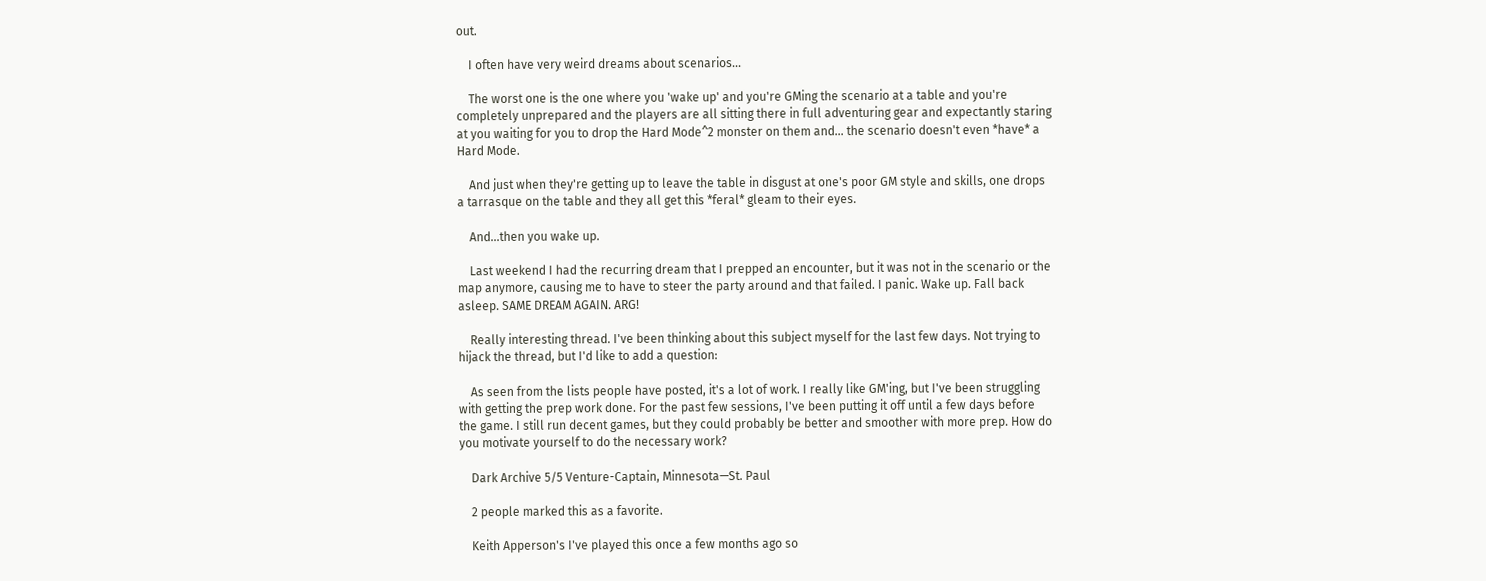out.

    I often have very weird dreams about scenarios...

    The worst one is the one where you 'wake up' and you're GMing the scenario at a table and you're completely unprepared and the players are all sitting there in full adventuring gear and expectantly staring at you waiting for you to drop the Hard Mode^2 monster on them and... the scenario doesn't even *have* a Hard Mode.

    And just when they're getting up to leave the table in disgust at one's poor GM style and skills, one drops a tarrasque on the table and they all get this *feral* gleam to their eyes.

    And...then you wake up.

    Last weekend I had the recurring dream that I prepped an encounter, but it was not in the scenario or the map anymore, causing me to have to steer the party around and that failed. I panic. Wake up. Fall back asleep. SAME DREAM AGAIN. ARG!

    Really interesting thread. I've been thinking about this subject myself for the last few days. Not trying to hijack the thread, but I'd like to add a question:

    As seen from the lists people have posted, it's a lot of work. I really like GM'ing, but I've been struggling with getting the prep work done. For the past few sessions, I've been putting it off until a few days before the game. I still run decent games, but they could probably be better and smoother with more prep. How do you motivate yourself to do the necessary work?

    Dark Archive 5/5 Venture-Captain, Minnesota—St. Paul

    2 people marked this as a favorite.

    Keith Apperson's I've played this once a few months ago so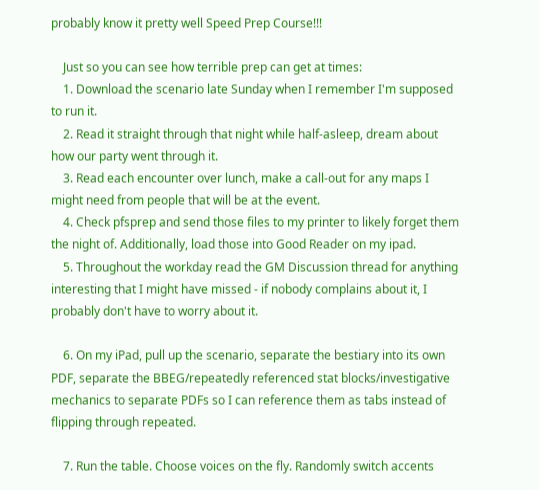probably know it pretty well Speed Prep Course!!!

    Just so you can see how terrible prep can get at times:
    1. Download the scenario late Sunday when I remember I'm supposed to run it.
    2. Read it straight through that night while half-asleep, dream about how our party went through it.
    3. Read each encounter over lunch, make a call-out for any maps I might need from people that will be at the event.
    4. Check pfsprep and send those files to my printer to likely forget them the night of. Additionally, load those into Good Reader on my ipad.
    5. Throughout the workday read the GM Discussion thread for anything interesting that I might have missed - if nobody complains about it, I probably don't have to worry about it.

    6. On my iPad, pull up the scenario, separate the bestiary into its own PDF, separate the BBEG/repeatedly referenced stat blocks/investigative mechanics to separate PDFs so I can reference them as tabs instead of flipping through repeated.

    7. Run the table. Choose voices on the fly. Randomly switch accents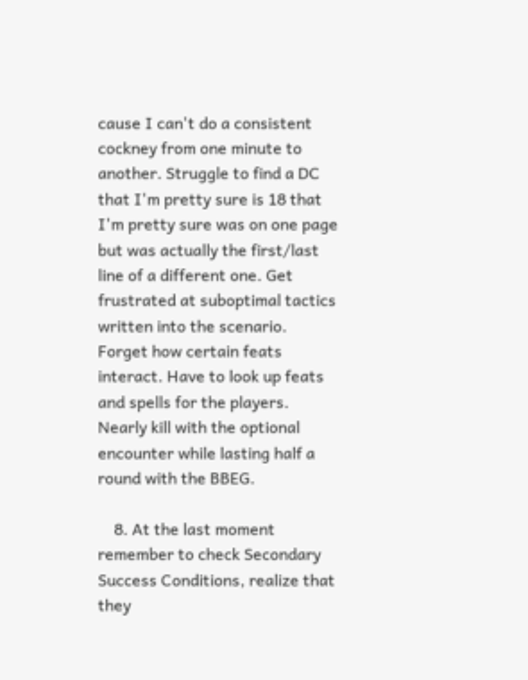cause I can't do a consistent cockney from one minute to another. Struggle to find a DC that I'm pretty sure is 18 that I'm pretty sure was on one page but was actually the first/last line of a different one. Get frustrated at suboptimal tactics written into the scenario. Forget how certain feats interact. Have to look up feats and spells for the players. Nearly kill with the optional encounter while lasting half a round with the BBEG.

    8. At the last moment remember to check Secondary Success Conditions, realize that they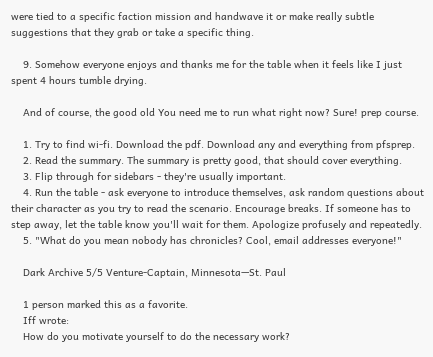were tied to a specific faction mission and handwave it or make really subtle suggestions that they grab or take a specific thing.

    9. Somehow everyone enjoys and thanks me for the table when it feels like I just spent 4 hours tumble drying.

    And of course, the good old You need me to run what right now? Sure! prep course.

    1. Try to find wi-fi. Download the pdf. Download any and everything from pfsprep.
    2. Read the summary. The summary is pretty good, that should cover everything.
    3. Flip through for sidebars - they're usually important.
    4. Run the table - ask everyone to introduce themselves, ask random questions about their character as you try to read the scenario. Encourage breaks. If someone has to step away, let the table know you'll wait for them. Apologize profusely and repeatedly.
    5. "What do you mean nobody has chronicles? Cool, email addresses everyone!"

    Dark Archive 5/5 Venture-Captain, Minnesota—St. Paul

    1 person marked this as a favorite.
    Iff wrote:
    How do you motivate yourself to do the necessary work?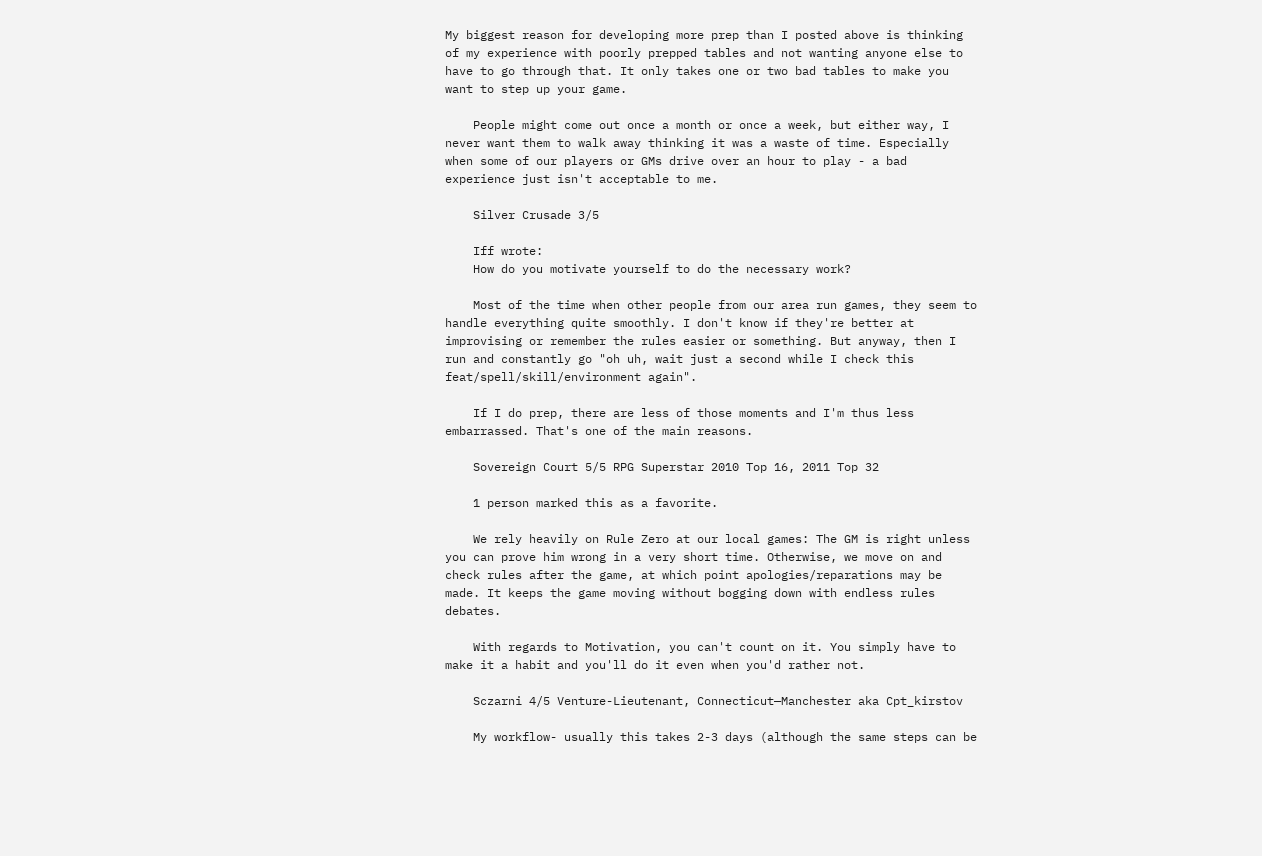My biggest reason for developing more prep than I posted above is thinking of my experience with poorly prepped tables and not wanting anyone else to have to go through that. It only takes one or two bad tables to make you want to step up your game.

    People might come out once a month or once a week, but either way, I never want them to walk away thinking it was a waste of time. Especially when some of our players or GMs drive over an hour to play - a bad experience just isn't acceptable to me.

    Silver Crusade 3/5

    Iff wrote:
    How do you motivate yourself to do the necessary work?

    Most of the time when other people from our area run games, they seem to handle everything quite smoothly. I don't know if they're better at improvising or remember the rules easier or something. But anyway, then I run and constantly go "oh uh, wait just a second while I check this feat/spell/skill/environment again".

    If I do prep, there are less of those moments and I'm thus less embarrassed. That's one of the main reasons.

    Sovereign Court 5/5 RPG Superstar 2010 Top 16, 2011 Top 32

    1 person marked this as a favorite.

    We rely heavily on Rule Zero at our local games: The GM is right unless you can prove him wrong in a very short time. Otherwise, we move on and check rules after the game, at which point apologies/reparations may be made. It keeps the game moving without bogging down with endless rules debates.

    With regards to Motivation, you can't count on it. You simply have to make it a habit and you'll do it even when you'd rather not.

    Sczarni 4/5 Venture-Lieutenant, Connecticut—Manchester aka Cpt_kirstov

    My workflow- usually this takes 2-3 days (although the same steps can be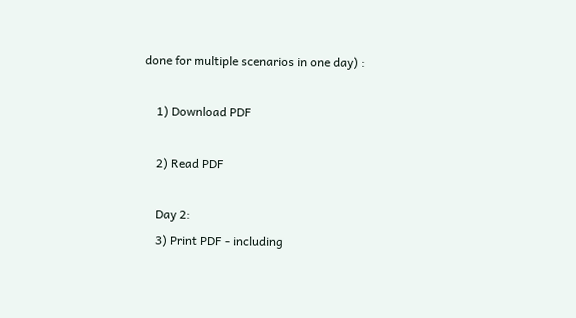done for multiple scenarios in one day) :

    1) Download PDF

    2) Read PDF

    Day 2:
    3) Print PDF - including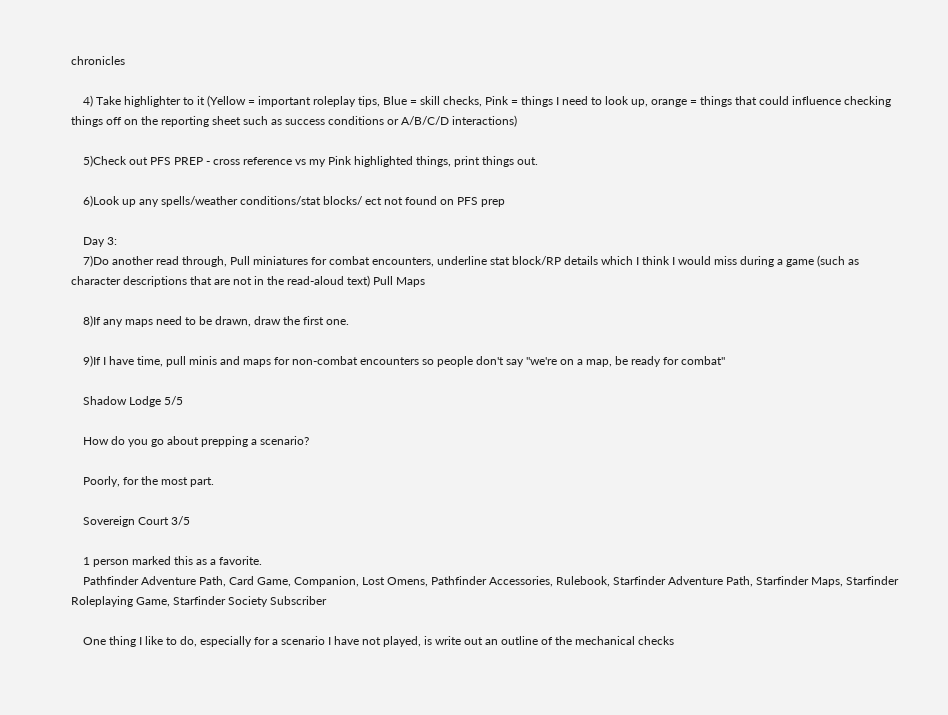chronicles

    4) Take highlighter to it (Yellow = important roleplay tips, Blue = skill checks, Pink = things I need to look up, orange = things that could influence checking things off on the reporting sheet such as success conditions or A/B/C/D interactions)

    5)Check out PFS PREP - cross reference vs my Pink highlighted things, print things out.

    6)Look up any spells/weather conditions/stat blocks/ ect not found on PFS prep

    Day 3:
    7)Do another read through, Pull miniatures for combat encounters, underline stat block/RP details which I think I would miss during a game (such as character descriptions that are not in the read-aloud text) Pull Maps

    8)If any maps need to be drawn, draw the first one.

    9)If I have time, pull minis and maps for non-combat encounters so people don't say "we're on a map, be ready for combat"

    Shadow Lodge 5/5

    How do you go about prepping a scenario?

    Poorly, for the most part.

    Sovereign Court 3/5

    1 person marked this as a favorite.
    Pathfinder Adventure Path, Card Game, Companion, Lost Omens, Pathfinder Accessories, Rulebook, Starfinder Adventure Path, Starfinder Maps, Starfinder Roleplaying Game, Starfinder Society Subscriber

    One thing I like to do, especially for a scenario I have not played, is write out an outline of the mechanical checks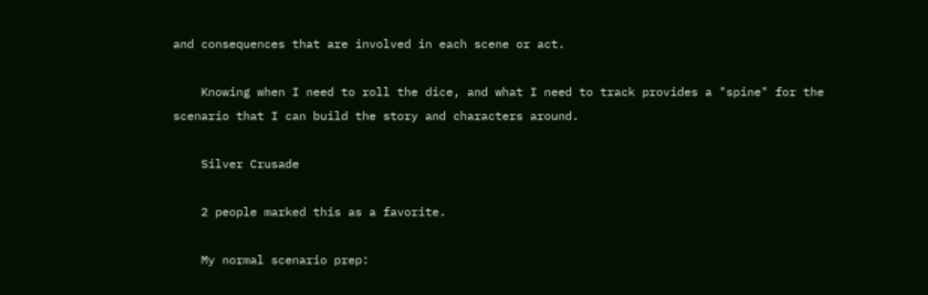and consequences that are involved in each scene or act.

    Knowing when I need to roll the dice, and what I need to track provides a "spine" for the scenario that I can build the story and characters around.

    Silver Crusade

    2 people marked this as a favorite.

    My normal scenario prep: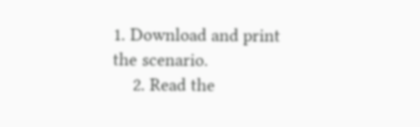1. Download and print the scenario.
    2. Read the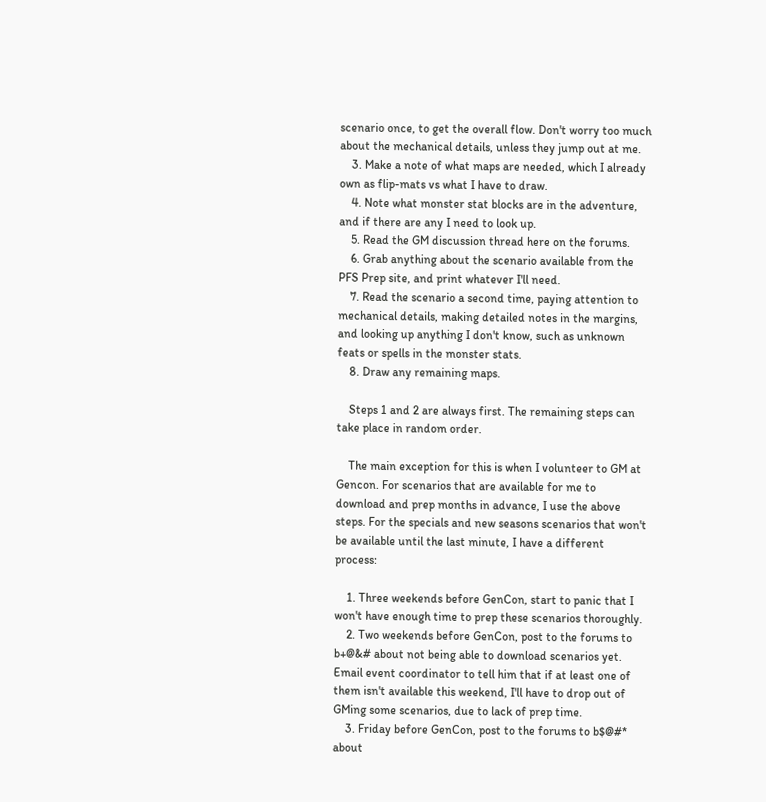scenario once, to get the overall flow. Don't worry too much about the mechanical details, unless they jump out at me.
    3. Make a note of what maps are needed, which I already own as flip-mats vs what I have to draw.
    4. Note what monster stat blocks are in the adventure, and if there are any I need to look up.
    5. Read the GM discussion thread here on the forums.
    6. Grab anything about the scenario available from the PFS Prep site, and print whatever I'll need.
    7. Read the scenario a second time, paying attention to mechanical details, making detailed notes in the margins, and looking up anything I don't know, such as unknown feats or spells in the monster stats.
    8. Draw any remaining maps.

    Steps 1 and 2 are always first. The remaining steps can take place in random order.

    The main exception for this is when I volunteer to GM at Gencon. For scenarios that are available for me to download and prep months in advance, I use the above steps. For the specials and new seasons scenarios that won't be available until the last minute, I have a different process:

    1. Three weekends before GenCon, start to panic that I won't have enough time to prep these scenarios thoroughly.
    2. Two weekends before GenCon, post to the forums to b+@&# about not being able to download scenarios yet. Email event coordinator to tell him that if at least one of them isn't available this weekend, I'll have to drop out of GMing some scenarios, due to lack of prep time.
    3. Friday before GenCon, post to the forums to b$@#* about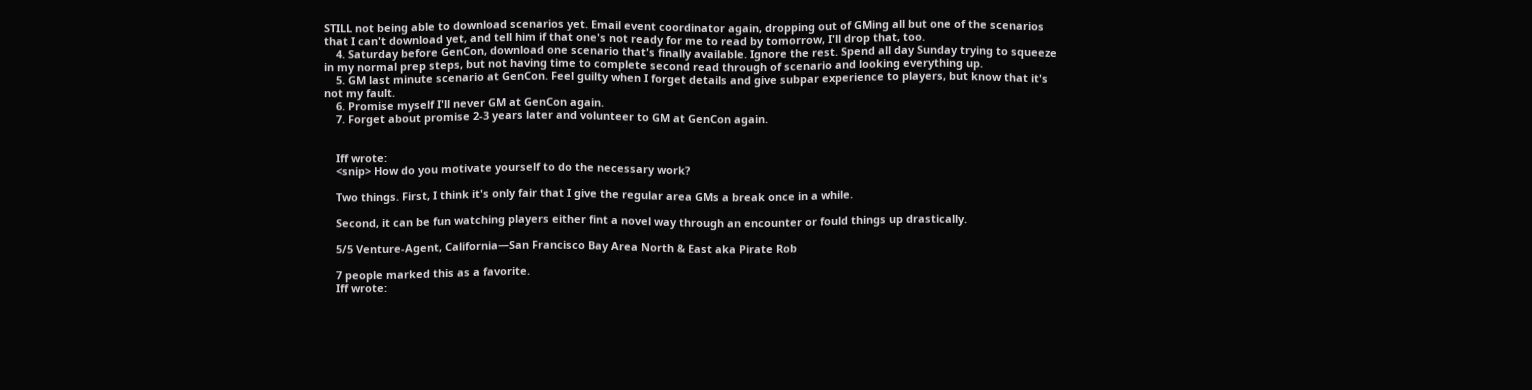STILL not being able to download scenarios yet. Email event coordinator again, dropping out of GMing all but one of the scenarios that I can't download yet, and tell him if that one's not ready for me to read by tomorrow, I'll drop that, too.
    4. Saturday before GenCon, download one scenario that's finally available. Ignore the rest. Spend all day Sunday trying to squeeze in my normal prep steps, but not having time to complete second read through of scenario and looking everything up.
    5. GM last minute scenario at GenCon. Feel guilty when I forget details and give subpar experience to players, but know that it's not my fault.
    6. Promise myself I'll never GM at GenCon again.
    7. Forget about promise 2-3 years later and volunteer to GM at GenCon again.


    Iff wrote:
    <snip> How do you motivate yourself to do the necessary work?

    Two things. First, I think it's only fair that I give the regular area GMs a break once in a while.

    Second, it can be fun watching players either fint a novel way through an encounter or fould things up drastically.

    5/5 Venture-Agent, California—San Francisco Bay Area North & East aka Pirate Rob

    7 people marked this as a favorite.
    Iff wrote: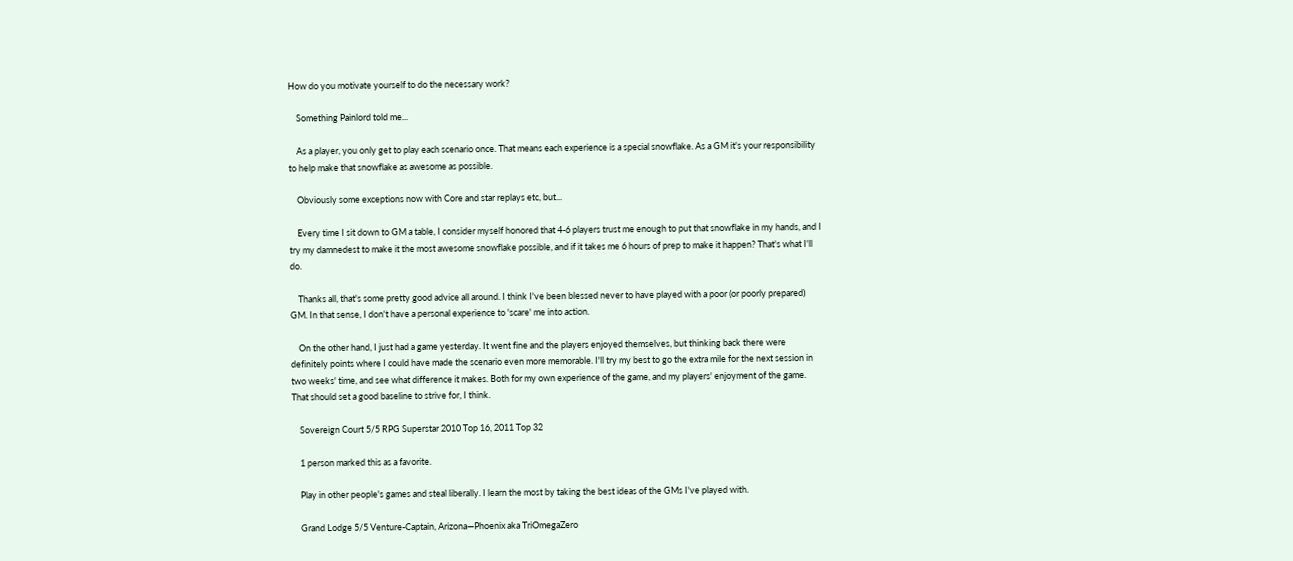How do you motivate yourself to do the necessary work?

    Something Painlord told me...

    As a player, you only get to play each scenario once. That means each experience is a special snowflake. As a GM it's your responsibility to help make that snowflake as awesome as possible.

    Obviously some exceptions now with Core and star replays etc, but...

    Every time I sit down to GM a table, I consider myself honored that 4-6 players trust me enough to put that snowflake in my hands, and I try my damnedest to make it the most awesome snowflake possible, and if it takes me 6 hours of prep to make it happen? That's what I'll do.

    Thanks all, that's some pretty good advice all around. I think I've been blessed never to have played with a poor (or poorly prepared) GM. In that sense, I don't have a personal experience to 'scare' me into action.

    On the other hand, I just had a game yesterday. It went fine and the players enjoyed themselves, but thinking back there were definitely points where I could have made the scenario even more memorable. I'll try my best to go the extra mile for the next session in two weeks' time, and see what difference it makes. Both for my own experience of the game, and my players' enjoyment of the game. That should set a good baseline to strive for, I think.

    Sovereign Court 5/5 RPG Superstar 2010 Top 16, 2011 Top 32

    1 person marked this as a favorite.

    Play in other people's games and steal liberally. I learn the most by taking the best ideas of the GMs I've played with.

    Grand Lodge 5/5 Venture-Captain, Arizona—Phoenix aka TriOmegaZero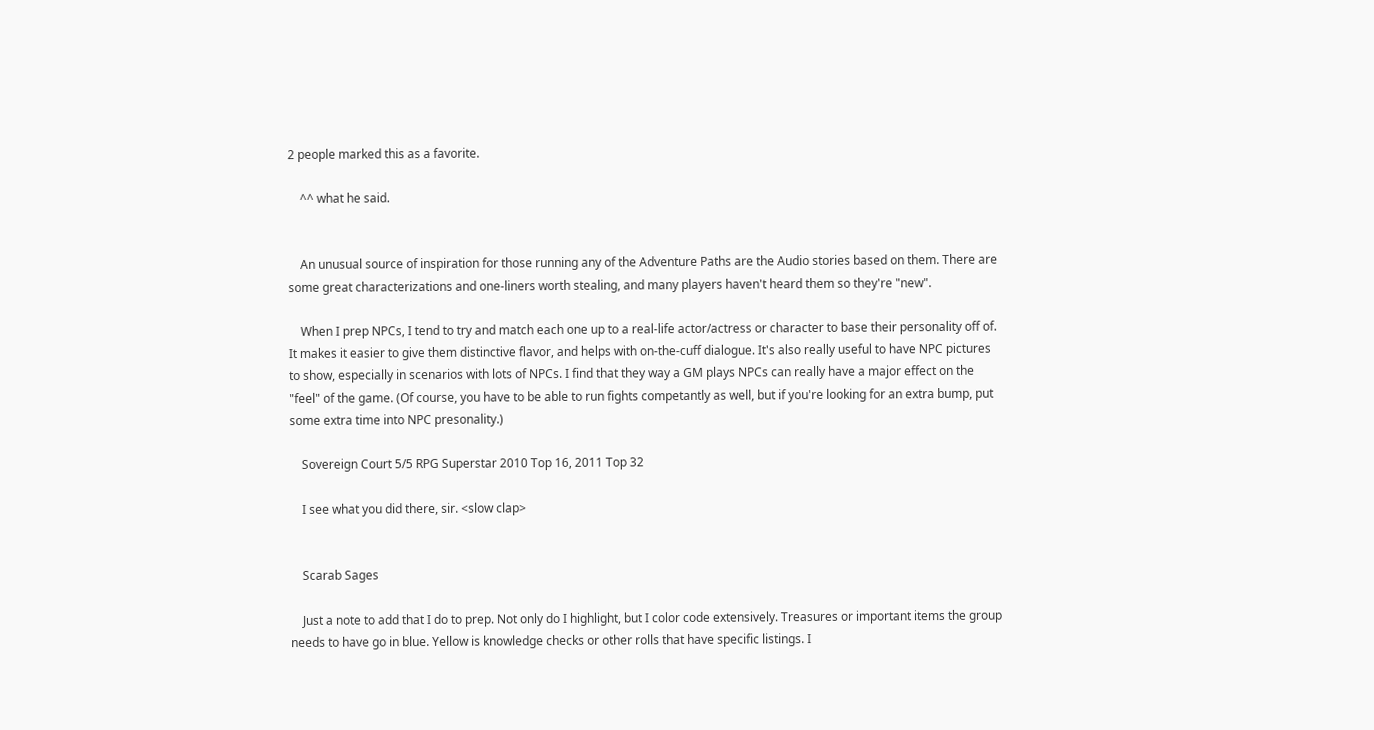2 people marked this as a favorite.

    ^^ what he said.


    An unusual source of inspiration for those running any of the Adventure Paths are the Audio stories based on them. There are some great characterizations and one-liners worth stealing, and many players haven't heard them so they're "new".

    When I prep NPCs, I tend to try and match each one up to a real-life actor/actress or character to base their personality off of. It makes it easier to give them distinctive flavor, and helps with on-the-cuff dialogue. It's also really useful to have NPC pictures to show, especially in scenarios with lots of NPCs. I find that they way a GM plays NPCs can really have a major effect on the "feel" of the game. (Of course, you have to be able to run fights competantly as well, but if you're looking for an extra bump, put some extra time into NPC presonality.)

    Sovereign Court 5/5 RPG Superstar 2010 Top 16, 2011 Top 32

    I see what you did there, sir. <slow clap>


    Scarab Sages

    Just a note to add that I do to prep. Not only do I highlight, but I color code extensively. Treasures or important items the group needs to have go in blue. Yellow is knowledge checks or other rolls that have specific listings. I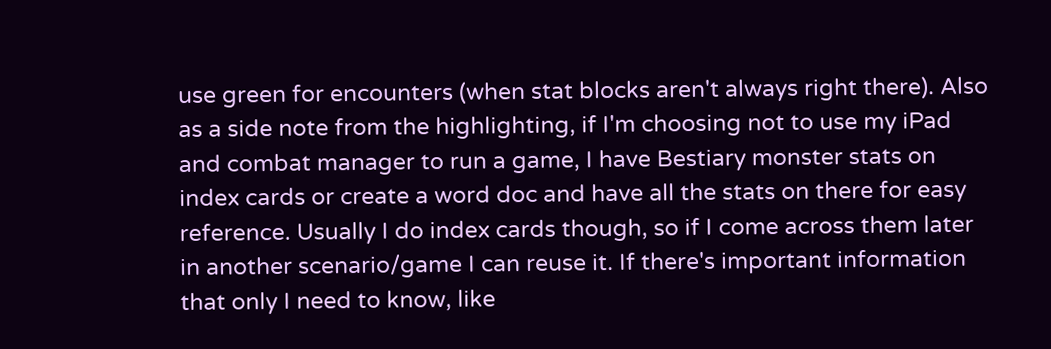use green for encounters (when stat blocks aren't always right there). Also as a side note from the highlighting, if I'm choosing not to use my iPad and combat manager to run a game, I have Bestiary monster stats on index cards or create a word doc and have all the stats on there for easy reference. Usually I do index cards though, so if I come across them later in another scenario/game I can reuse it. If there's important information that only I need to know, like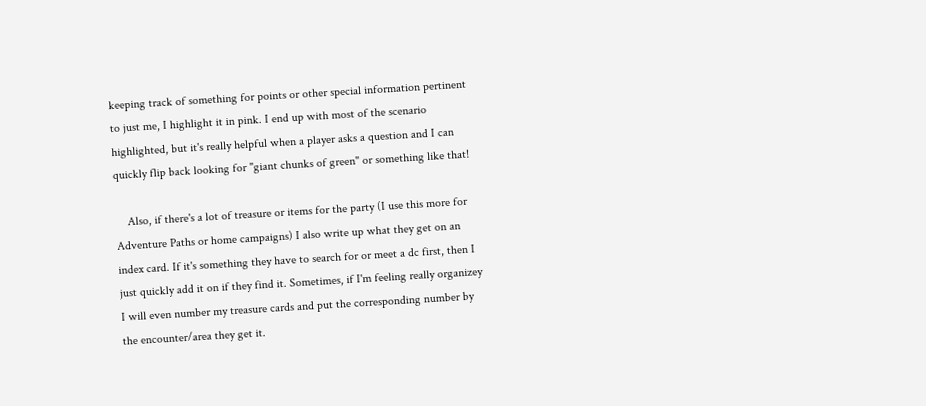keeping track of something for points or other special information pertinent to just me, I highlight it in pink. I end up with most of the scenario highlighted, but it's really helpful when a player asks a question and I can quickly flip back looking for "giant chunks of green" or something like that!

    Also, if there's a lot of treasure or items for the party (I use this more for Adventure Paths or home campaigns) I also write up what they get on an index card. If it's something they have to search for or meet a dc first, then I just quickly add it on if they find it. Sometimes, if I'm feeling really organizey I will even number my treasure cards and put the corresponding number by the encounter/area they get it.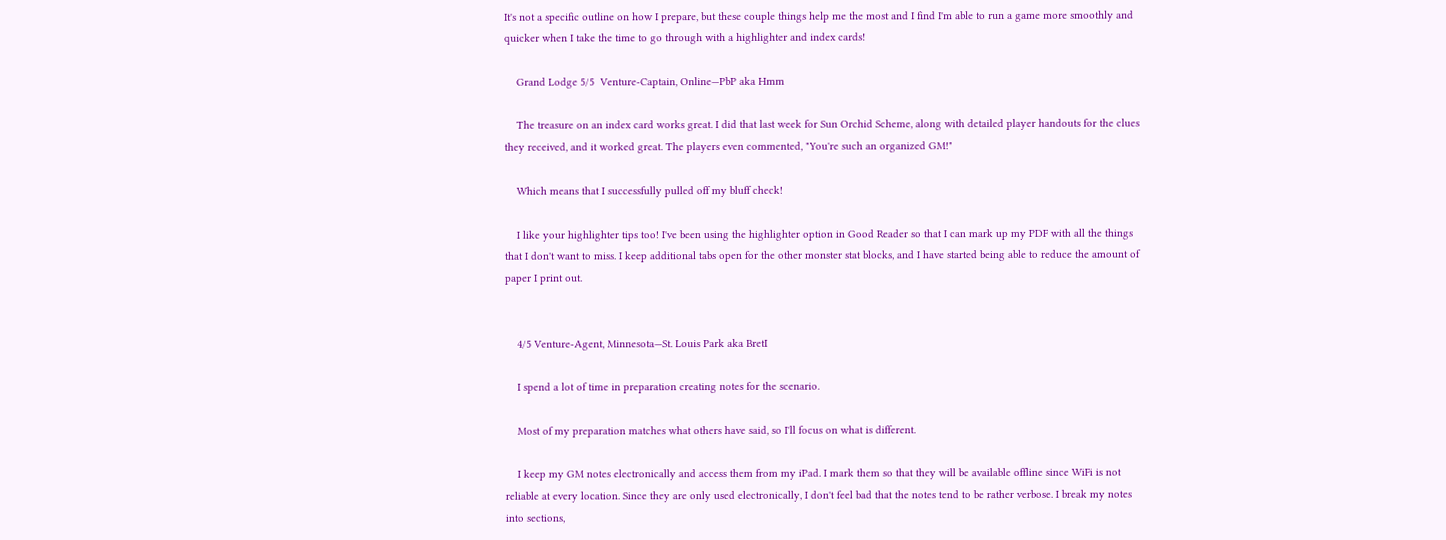It's not a specific outline on how I prepare, but these couple things help me the most and I find I'm able to run a game more smoothly and quicker when I take the time to go through with a highlighter and index cards!

    Grand Lodge 5/5  Venture-Captain, Online—PbP aka Hmm

    The treasure on an index card works great. I did that last week for Sun Orchid Scheme, along with detailed player handouts for the clues they received, and it worked great. The players even commented, "You're such an organized GM!"

    Which means that I successfully pulled off my bluff check!

    I like your highlighter tips too! I've been using the highlighter option in Good Reader so that I can mark up my PDF with all the things that I don't want to miss. I keep additional tabs open for the other monster stat blocks, and I have started being able to reduce the amount of paper I print out.


    4/5 Venture-Agent, Minnesota—St. Louis Park aka BretI

    I spend a lot of time in preparation creating notes for the scenario.

    Most of my preparation matches what others have said, so I'll focus on what is different.

    I keep my GM notes electronically and access them from my iPad. I mark them so that they will be available offline since WiFi is not reliable at every location. Since they are only used electronically, I don't feel bad that the notes tend to be rather verbose. I break my notes into sections,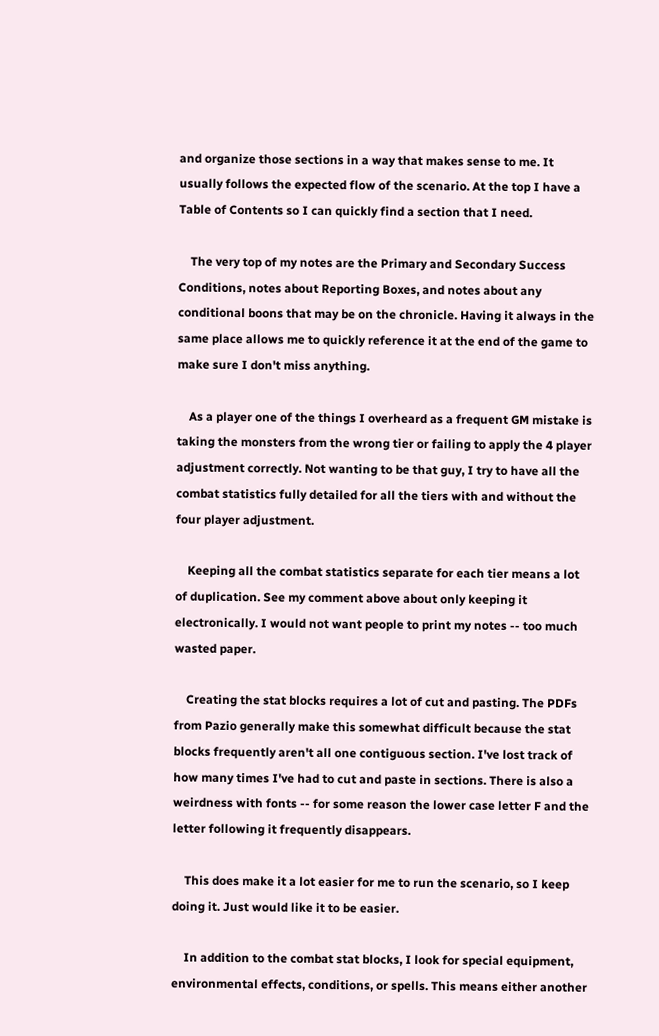and organize those sections in a way that makes sense to me. It usually follows the expected flow of the scenario. At the top I have a Table of Contents so I can quickly find a section that I need.

    The very top of my notes are the Primary and Secondary Success Conditions, notes about Reporting Boxes, and notes about any conditional boons that may be on the chronicle. Having it always in the same place allows me to quickly reference it at the end of the game to make sure I don't miss anything.

    As a player one of the things I overheard as a frequent GM mistake is taking the monsters from the wrong tier or failing to apply the 4 player adjustment correctly. Not wanting to be that guy, I try to have all the combat statistics fully detailed for all the tiers with and without the four player adjustment.

    Keeping all the combat statistics separate for each tier means a lot of duplication. See my comment above about only keeping it electronically. I would not want people to print my notes -- too much wasted paper.

    Creating the stat blocks requires a lot of cut and pasting. The PDFs from Pazio generally make this somewhat difficult because the stat blocks frequently aren't all one contiguous section. I've lost track of how many times I've had to cut and paste in sections. There is also a weirdness with fonts -- for some reason the lower case letter F and the letter following it frequently disappears.

    This does make it a lot easier for me to run the scenario, so I keep doing it. Just would like it to be easier.

    In addition to the combat stat blocks, I look for special equipment, environmental effects, conditions, or spells. This means either another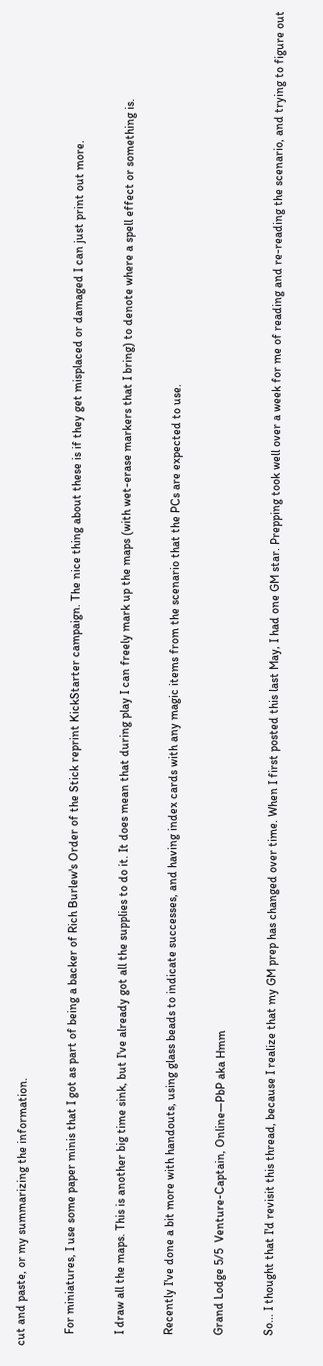cut and paste, or my summarizing the information.

    For miniatures, I use some paper minis that I got as part of being a backer of Rich Burlew's Order of the Stick reprint KickStarter campaign. The nice thing about these is if they get misplaced or damaged I can just print out more.

    I draw all the maps. This is another big time sink, but I've already got all the supplies to do it. It does mean that during play I can freely mark up the maps (with wet-erase markers that I bring) to denote where a spell effect or something is.

    Recently I've done a bit more with handouts, using glass beads to indicate successes, and having index cards with any magic items from the scenario that the PCs are expected to use.

    Grand Lodge 5/5  Venture-Captain, Online—PbP aka Hmm

    So... I thought that I'd revisit this thread, because I realize that my GM prep has changed over time. When I first posted this last May, I had one GM star. Prepping took well over a week for me of reading and re-reading the scenario, and trying to figure out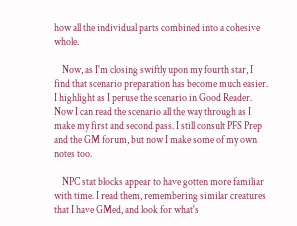how all the individual parts combined into a cohesive whole.

    Now, as I'm closing swiftly upon my fourth star, I find that scenario preparation has become much easier. I highlight as I peruse the scenario in Good Reader. Now I can read the scenario all the way through as I make my first and second pass. I still consult PFS Prep and the GM forum, but now I make some of my own notes too.

    NPC stat blocks appear to have gotten more familiar with time. I read them, remembering similar creatures that I have GMed, and look for what's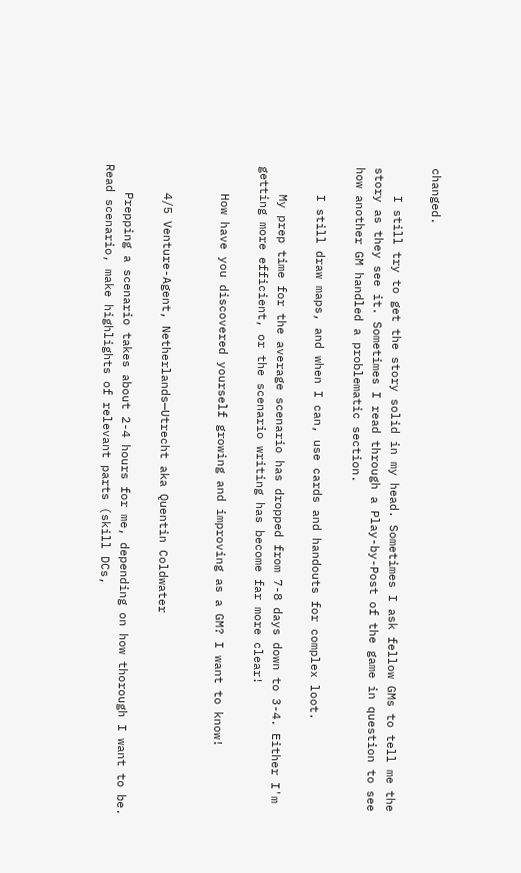changed.

    I still try to get the story solid in my head. Sometimes I ask fellow GMs to tell me the story as they see it. Sometimes I read through a Play-by-Post of the game in question to see how another GM handled a problematic section.

    I still draw maps, and when I can, use cards and handouts for complex loot.

    My prep time for the average scenario has dropped from 7-8 days down to 3-4. Either I'm getting more efficient, or the scenario writing has become far more clear!

    How have you discovered yourself growing and improving as a GM? I want to know!


    4/5 Venture-Agent, Netherlands—Utrecht aka Quentin Coldwater

    Prepping a scenario takes about 2-4 hours for me, depending on how thorough I want to be. Read scenario, make highlights of relevant parts (skill DCs,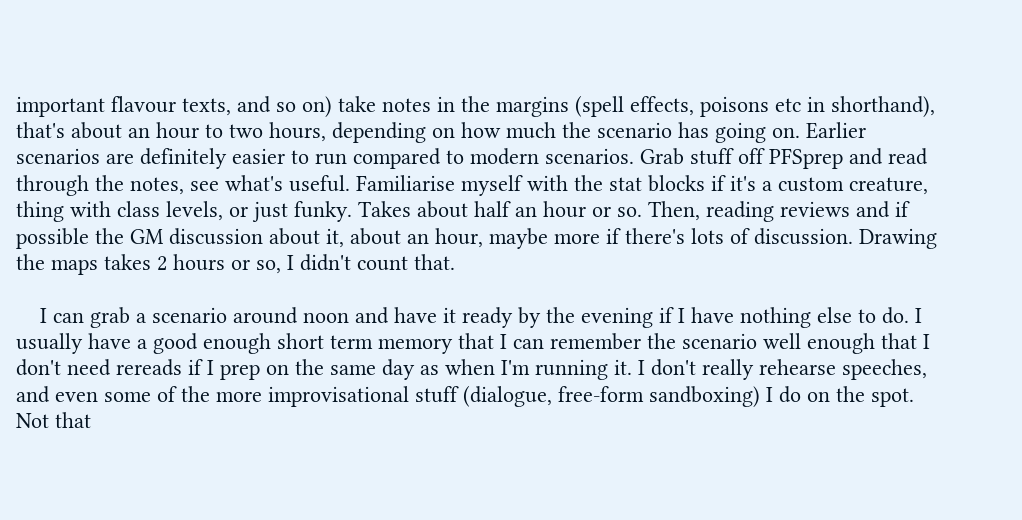important flavour texts, and so on) take notes in the margins (spell effects, poisons etc in shorthand), that's about an hour to two hours, depending on how much the scenario has going on. Earlier scenarios are definitely easier to run compared to modern scenarios. Grab stuff off PFSprep and read through the notes, see what's useful. Familiarise myself with the stat blocks if it's a custom creature, thing with class levels, or just funky. Takes about half an hour or so. Then, reading reviews and if possible the GM discussion about it, about an hour, maybe more if there's lots of discussion. Drawing the maps takes 2 hours or so, I didn't count that.

    I can grab a scenario around noon and have it ready by the evening if I have nothing else to do. I usually have a good enough short term memory that I can remember the scenario well enough that I don't need rereads if I prep on the same day as when I'm running it. I don't really rehearse speeches, and even some of the more improvisational stuff (dialogue, free-form sandboxing) I do on the spot. Not that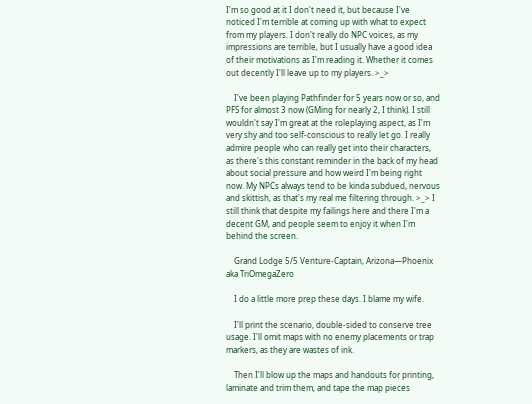I'm so good at it I don't need it, but because I've noticed I'm terrible at coming up with what to expect from my players. I don't really do NPC voices, as my impressions are terrible, but I usually have a good idea of their motivations as I'm reading it. Whether it comes out decently I'll leave up to my players. >_>

    I've been playing Pathfinder for 5 years now or so, and PFS for almost 3 now (GMing for nearly 2, I think). I still wouldn't say I'm great at the roleplaying aspect, as I'm very shy and too self-conscious to really let go. I really admire people who can really get into their characters, as there's this constant reminder in the back of my head about social pressure and how weird I'm being right now. My NPCs always tend to be kinda subdued, nervous and skittish, as that's my real me filtering through. >_> I still think that despite my failings here and there I'm a decent GM, and people seem to enjoy it when I'm behind the screen.

    Grand Lodge 5/5 Venture-Captain, Arizona—Phoenix aka TriOmegaZero

    I do a little more prep these days. I blame my wife.

    I'll print the scenario, double-sided to conserve tree usage. I'll omit maps with no enemy placements or trap markers, as they are wastes of ink.

    Then I'll blow up the maps and handouts for printing, laminate and trim them, and tape the map pieces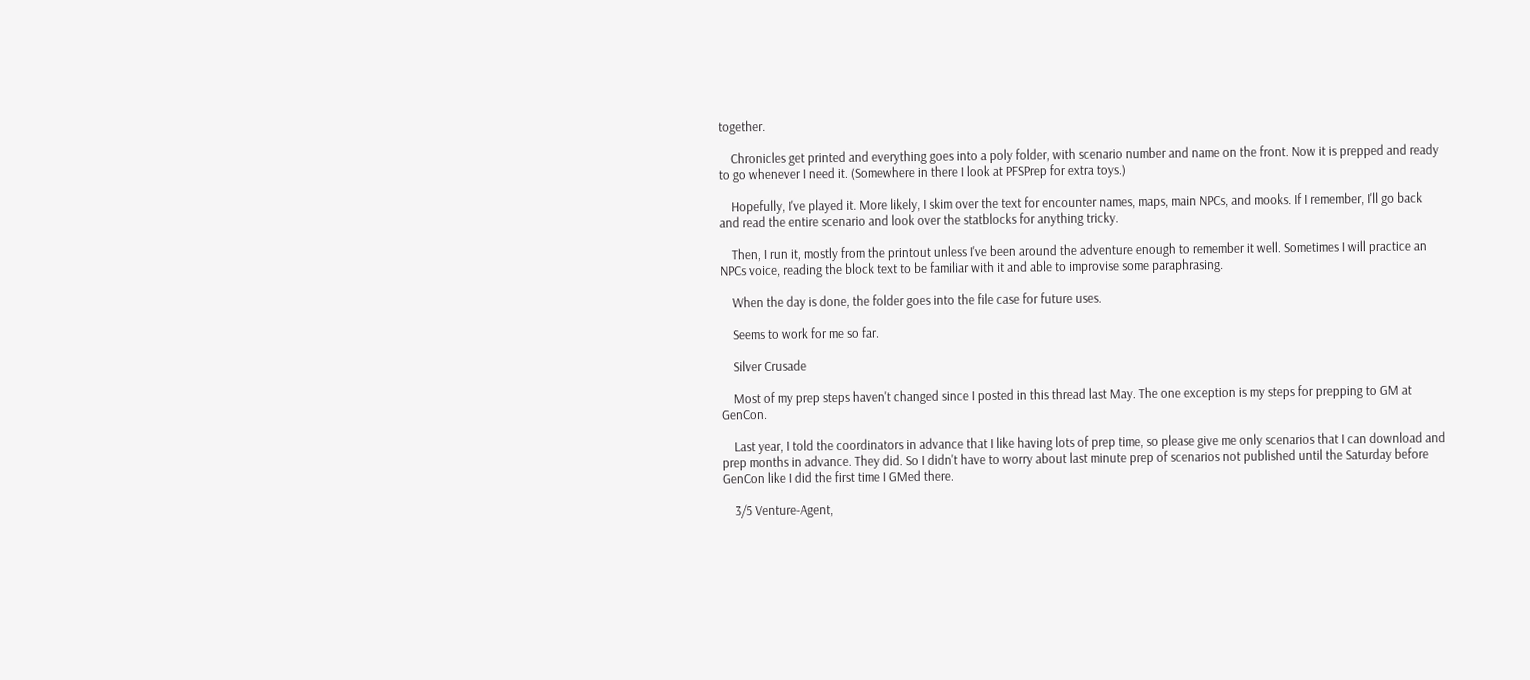together.

    Chronicles get printed and everything goes into a poly folder, with scenario number and name on the front. Now it is prepped and ready to go whenever I need it. (Somewhere in there I look at PFSPrep for extra toys.)

    Hopefully, I've played it. More likely, I skim over the text for encounter names, maps, main NPCs, and mooks. If I remember, I'll go back and read the entire scenario and look over the statblocks for anything tricky.

    Then, I run it, mostly from the printout unless I've been around the adventure enough to remember it well. Sometimes I will practice an NPCs voice, reading the block text to be familiar with it and able to improvise some paraphrasing.

    When the day is done, the folder goes into the file case for future uses.

    Seems to work for me so far.

    Silver Crusade

    Most of my prep steps haven't changed since I posted in this thread last May. The one exception is my steps for prepping to GM at GenCon.

    Last year, I told the coordinators in advance that I like having lots of prep time, so please give me only scenarios that I can download and prep months in advance. They did. So I didn't have to worry about last minute prep of scenarios not published until the Saturday before GenCon like I did the first time I GMed there.

    3/5 Venture-Agent,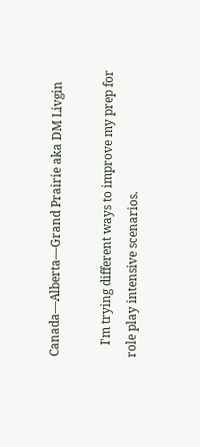Canada—Alberta—Grand Prairie aka DM Livgin

    I'm trying different ways to improve my prep for role play intensive scenarios.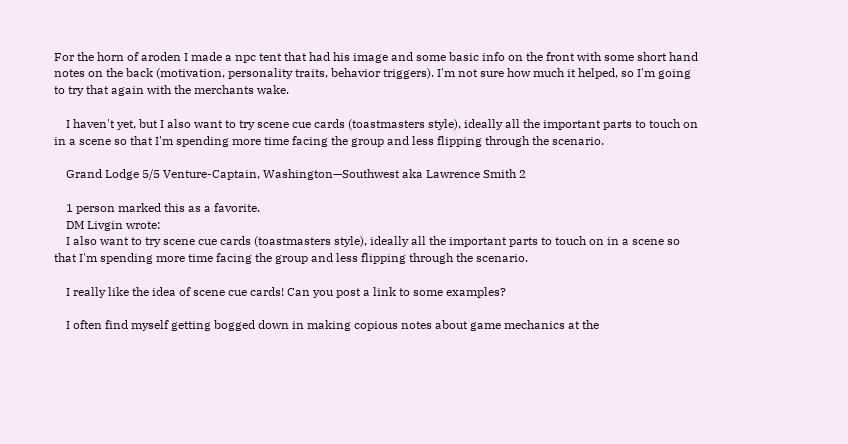For the horn of aroden I made a npc tent that had his image and some basic info on the front with some short hand notes on the back (motivation, personality traits, behavior triggers). I'm not sure how much it helped, so I'm going to try that again with the merchants wake.

    I haven't yet, but I also want to try scene cue cards (toastmasters style), ideally all the important parts to touch on in a scene so that I'm spending more time facing the group and less flipping through the scenario.

    Grand Lodge 5/5 Venture-Captain, Washington—Southwest aka Lawrence Smith 2

    1 person marked this as a favorite.
    DM Livgin wrote:
    I also want to try scene cue cards (toastmasters style), ideally all the important parts to touch on in a scene so that I'm spending more time facing the group and less flipping through the scenario.

    I really like the idea of scene cue cards! Can you post a link to some examples?

    I often find myself getting bogged down in making copious notes about game mechanics at the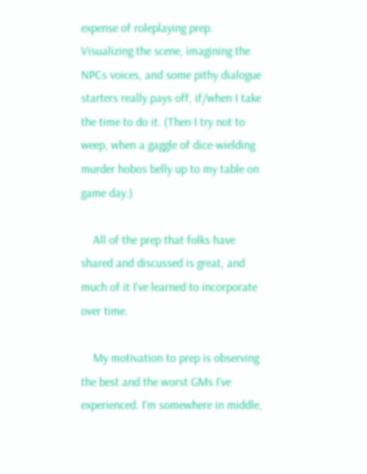expense of roleplaying prep. Visualizing the scene, imagining the NPCs voices, and some pithy dialogue starters really pays off, if/when I take the time to do it. (Then I try not to weep, when a gaggle of dice-wielding murder hobos belly up to my table on game day.)

    All of the prep that folks have shared and discussed is great, and much of it I've learned to incorporate over time.

    My motivation to prep is observing the best and the worst GMs I've experienced. I'm somewhere in middle,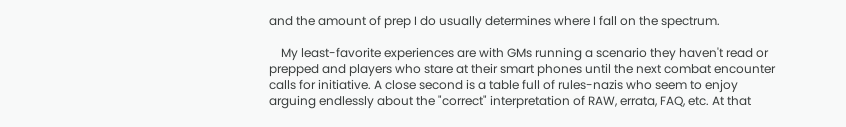and the amount of prep I do usually determines where I fall on the spectrum.

    My least-favorite experiences are with GMs running a scenario they haven't read or prepped and players who stare at their smart phones until the next combat encounter calls for initiative. A close second is a table full of rules-nazis who seem to enjoy arguing endlessly about the "correct" interpretation of RAW, errata, FAQ, etc. At that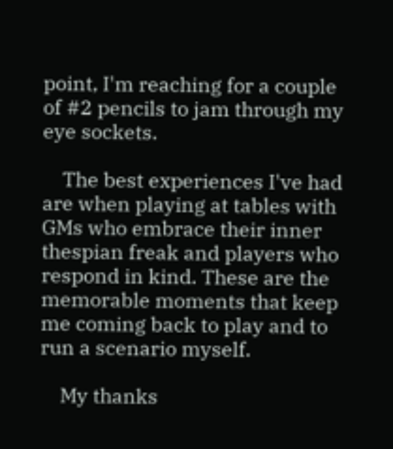point, I'm reaching for a couple of #2 pencils to jam through my eye sockets.

    The best experiences I've had are when playing at tables with GMs who embrace their inner thespian freak and players who respond in kind. These are the memorable moments that keep me coming back to play and to run a scenario myself.

    My thanks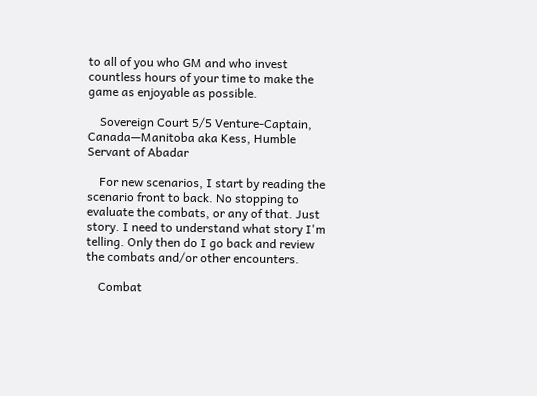to all of you who GM and who invest countless hours of your time to make the game as enjoyable as possible.

    Sovereign Court 5/5 Venture-Captain, Canada—Manitoba aka Kess, Humble Servant of Abadar

    For new scenarios, I start by reading the scenario front to back. No stopping to evaluate the combats, or any of that. Just story. I need to understand what story I'm telling. Only then do I go back and review the combats and/or other encounters.

    Combat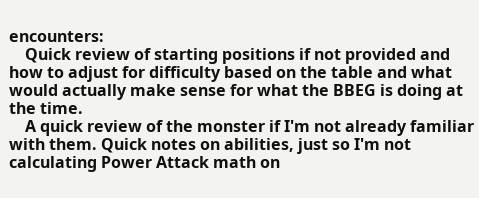encounters:
    Quick review of starting positions if not provided and how to adjust for difficulty based on the table and what would actually make sense for what the BBEG is doing at the time.
    A quick review of the monster if I'm not already familiar with them. Quick notes on abilities, just so I'm not calculating Power Attack math on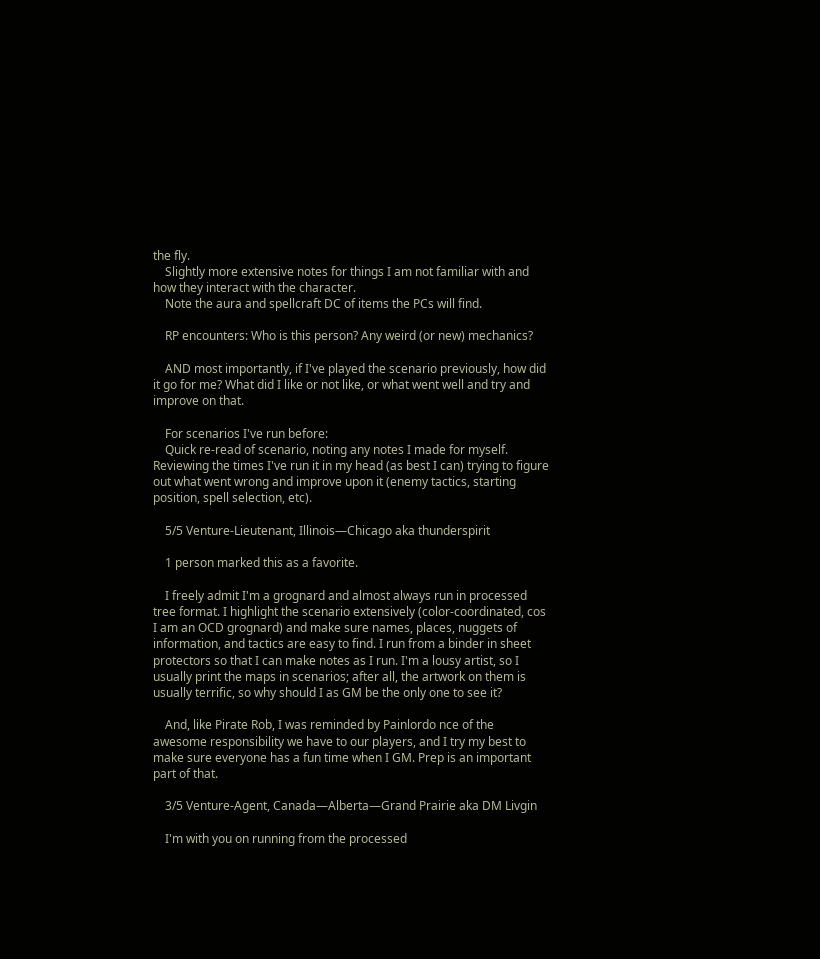the fly.
    Slightly more extensive notes for things I am not familiar with and how they interact with the character.
    Note the aura and spellcraft DC of items the PCs will find.

    RP encounters: Who is this person? Any weird (or new) mechanics?

    AND most importantly, if I've played the scenario previously, how did it go for me? What did I like or not like, or what went well and try and improve on that.

    For scenarios I've run before:
    Quick re-read of scenario, noting any notes I made for myself. Reviewing the times I've run it in my head (as best I can) trying to figure out what went wrong and improve upon it (enemy tactics, starting position, spell selection, etc).

    5/5 Venture-Lieutenant, Illinois—Chicago aka thunderspirit

    1 person marked this as a favorite.

    I freely admit I'm a grognard and almost always run in processed tree format. I highlight the scenario extensively (color-coordinated, cos I am an OCD grognard) and make sure names, places, nuggets of information, and tactics are easy to find. I run from a binder in sheet protectors so that I can make notes as I run. I'm a lousy artist, so I usually print the maps in scenarios; after all, the artwork on them is usually terrific, so why should I as GM be the only one to see it?

    And, like Pirate Rob, I was reminded by Painlordo nce of the awesome responsibility we have to our players, and I try my best to make sure everyone has a fun time when I GM. Prep is an important part of that.

    3/5 Venture-Agent, Canada—Alberta—Grand Prairie aka DM Livgin

    I'm with you on running from the processed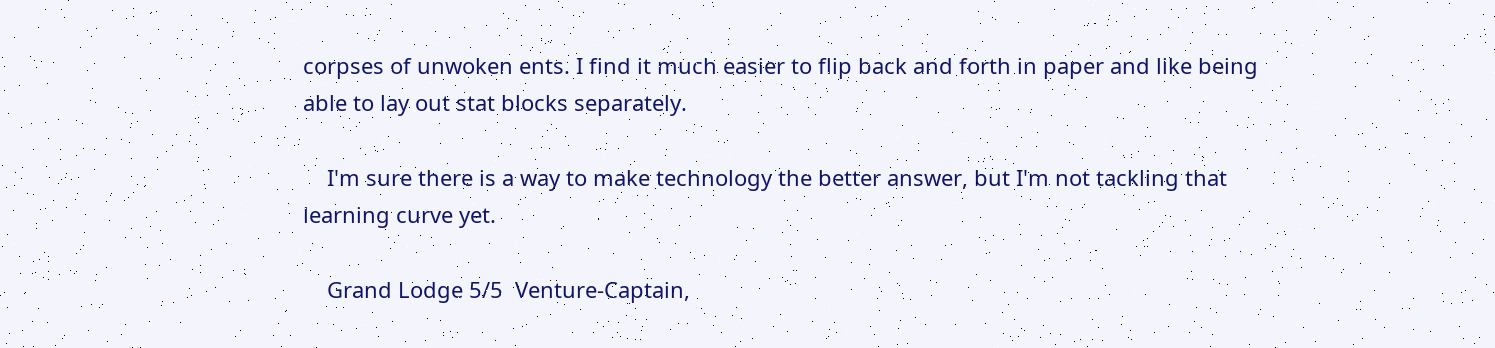corpses of unwoken ents. I find it much easier to flip back and forth in paper and like being able to lay out stat blocks separately.

    I'm sure there is a way to make technology the better answer, but I'm not tackling that learning curve yet.

    Grand Lodge 5/5  Venture-Captain,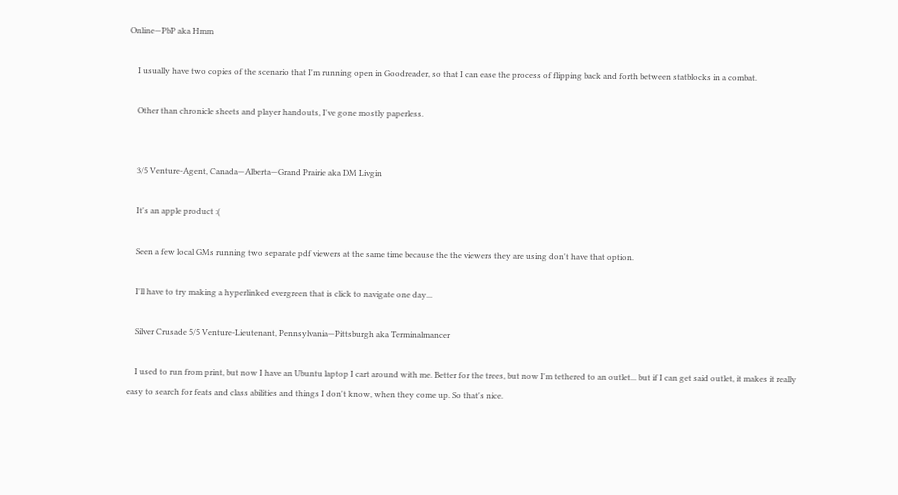Online—PbP aka Hmm

    I usually have two copies of the scenario that I'm running open in Goodreader, so that I can ease the process of flipping back and forth between statblocks in a combat.

    Other than chronicle sheets and player handouts, I've gone mostly paperless.


    3/5 Venture-Agent, Canada—Alberta—Grand Prairie aka DM Livgin

    It's an apple product :(

    Seen a few local GMs running two separate pdf viewers at the same time because the the viewers they are using don't have that option.

    I'll have to try making a hyperlinked evergreen that is click to navigate one day...

    Silver Crusade 5/5 Venture-Lieutenant, Pennsylvania—Pittsburgh aka Terminalmancer

    I used to run from print, but now I have an Ubuntu laptop I cart around with me. Better for the trees, but now I'm tethered to an outlet... but if I can get said outlet, it makes it really easy to search for feats and class abilities and things I don't know, when they come up. So that's nice.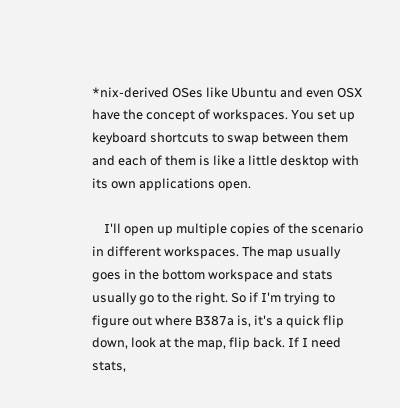*nix-derived OSes like Ubuntu and even OSX have the concept of workspaces. You set up keyboard shortcuts to swap between them and each of them is like a little desktop with its own applications open.

    I'll open up multiple copies of the scenario in different workspaces. The map usually goes in the bottom workspace and stats usually go to the right. So if I'm trying to figure out where B387a is, it's a quick flip down, look at the map, flip back. If I need stats,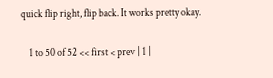quick flip right, flip back. It works pretty okay.

    1 to 50 of 52 << first < prev | 1 |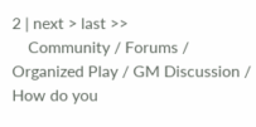2 | next > last >>
    Community / Forums / Organized Play / GM Discussion / How do you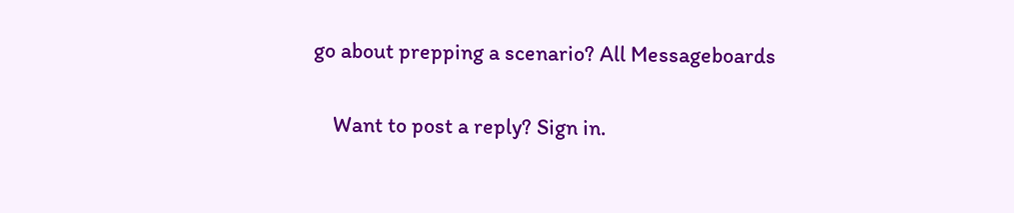go about prepping a scenario? All Messageboards

    Want to post a reply? Sign in.